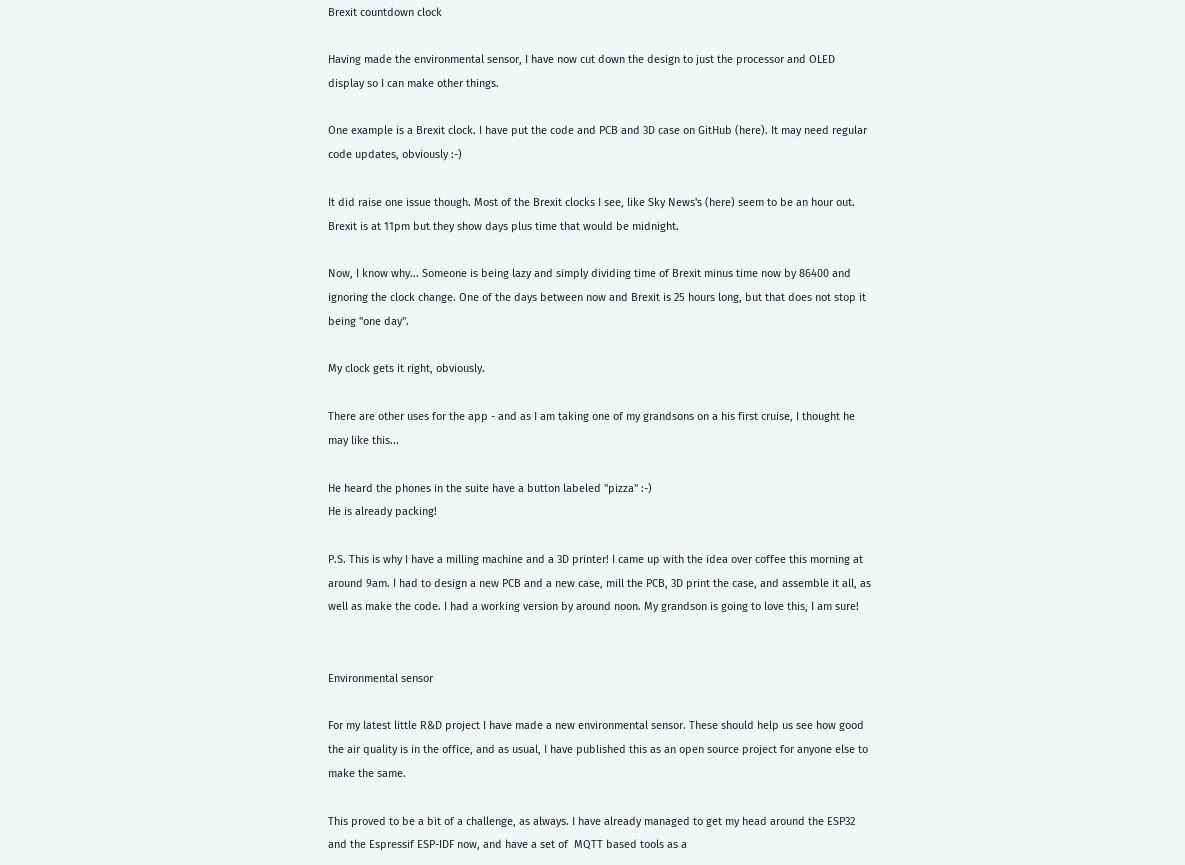Brexit countdown clock

Having made the environmental sensor, I have now cut down the design to just the processor and OLED display so I can make other things.

One example is a Brexit clock. I have put the code and PCB and 3D case on GitHub (here). It may need regular code updates, obviously :-)

It did raise one issue though. Most of the Brexit clocks I see, like Sky News's (here) seem to be an hour out. Brexit is at 11pm but they show days plus time that would be midnight.

Now, I know why... Someone is being lazy and simply dividing time of Brexit minus time now by 86400 and ignoring the clock change. One of the days between now and Brexit is 25 hours long, but that does not stop it being "one day".

My clock gets it right, obviously.

There are other uses for the app - and as I am taking one of my grandsons on a his first cruise, I thought he may like this...

He heard the phones in the suite have a button labeled "pizza" :-)
He is already packing!

P.S. This is why I have a milling machine and a 3D printer! I came up with the idea over coffee this morning at around 9am. I had to design a new PCB and a new case, mill the PCB, 3D print the case, and assemble it all, as well as make the code. I had a working version by around noon. My grandson is going to love this, I am sure!


Environmental sensor

For my latest little R&D project I have made a new environmental sensor. These should help us see how good the air quality is in the office, and as usual, I have published this as an open source project for anyone else to make the same.

This proved to be a bit of a challenge, as always. I have already managed to get my head around the ESP32 and the Espressif ESP-IDF now, and have a set of  MQTT based tools as a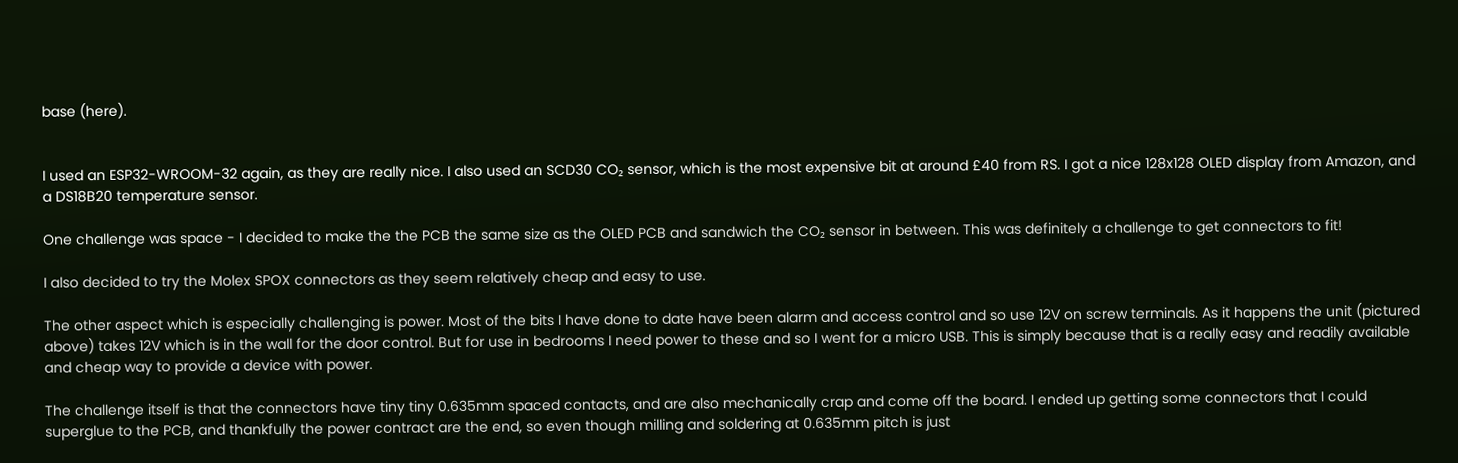base (here).


I used an ESP32-WROOM-32 again, as they are really nice. I also used an SCD30 CO₂ sensor, which is the most expensive bit at around £40 from RS. I got a nice 128x128 OLED display from Amazon, and a DS18B20 temperature sensor.

One challenge was space - I decided to make the the PCB the same size as the OLED PCB and sandwich the CO₂ sensor in between. This was definitely a challenge to get connectors to fit!

I also decided to try the Molex SPOX connectors as they seem relatively cheap and easy to use.

The other aspect which is especially challenging is power. Most of the bits I have done to date have been alarm and access control and so use 12V on screw terminals. As it happens the unit (pictured above) takes 12V which is in the wall for the door control. But for use in bedrooms I need power to these and so I went for a micro USB. This is simply because that is a really easy and readily available and cheap way to provide a device with power.

The challenge itself is that the connectors have tiny tiny 0.635mm spaced contacts, and are also mechanically crap and come off the board. I ended up getting some connectors that I could superglue to the PCB, and thankfully the power contract are the end, so even though milling and soldering at 0.635mm pitch is just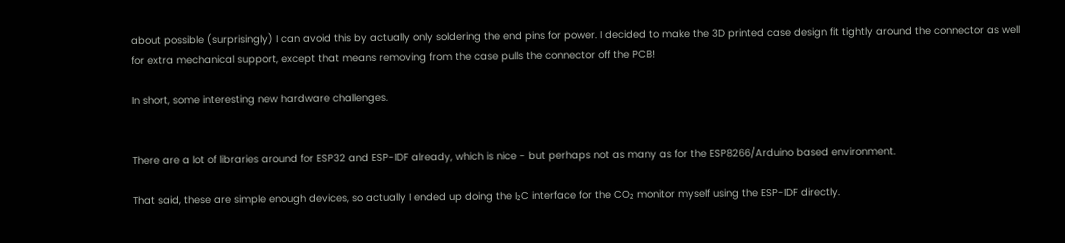about possible (surprisingly) I can avoid this by actually only soldering the end pins for power. I decided to make the 3D printed case design fit tightly around the connector as well for extra mechanical support, except that means removing from the case pulls the connector off the PCB!

In short, some interesting new hardware challenges.


There are a lot of libraries around for ESP32 and ESP-IDF already, which is nice - but perhaps not as many as for the ESP8266/Arduino based environment.

That said, these are simple enough devices, so actually I ended up doing the I₂C interface for the CO₂ monitor myself using the ESP-IDF directly.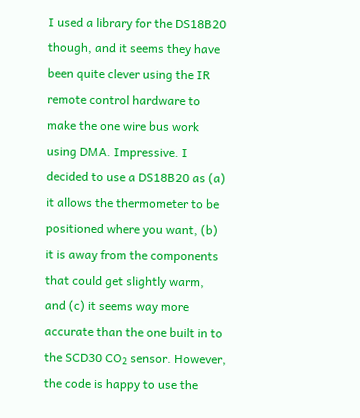I used a library for the DS18B20 though, and it seems they have been quite clever using the IR remote control hardware to make the one wire bus work using DMA. Impressive. I decided to use a DS18B20 as (a) it allows the thermometer to be positioned where you want, (b) it is away from the components that could get slightly warm, and (c) it seems way more accurate than the one built in to the SCD30 CO₂ sensor. However, the code is happy to use the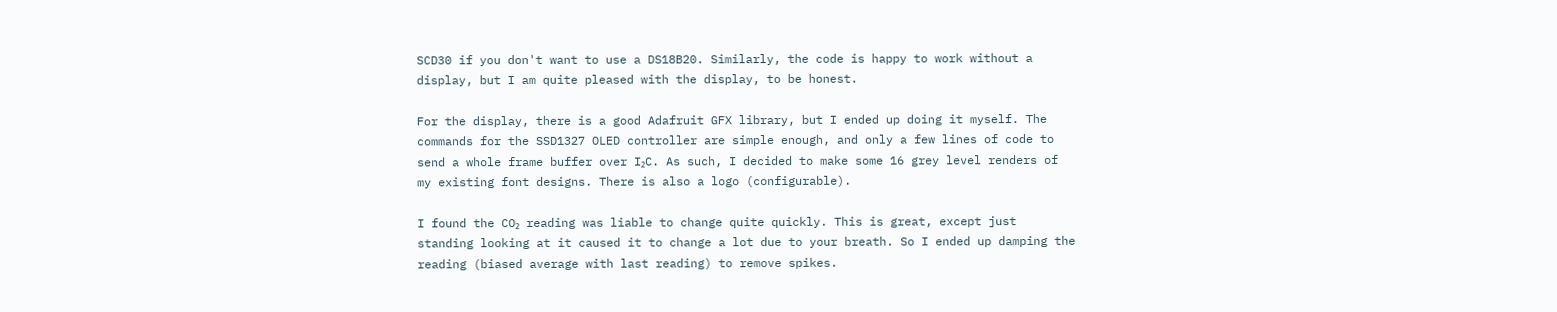SCD30 if you don't want to use a DS18B20. Similarly, the code is happy to work without a display, but I am quite pleased with the display, to be honest.

For the display, there is a good Adafruit GFX library, but I ended up doing it myself. The commands for the SSD1327 OLED controller are simple enough, and only a few lines of code to send a whole frame buffer over I₂C. As such, I decided to make some 16 grey level renders of my existing font designs. There is also a logo (configurable).

I found the CO₂ reading was liable to change quite quickly. This is great, except just standing looking at it caused it to change a lot due to your breath. So I ended up damping the reading (biased average with last reading) to remove spikes.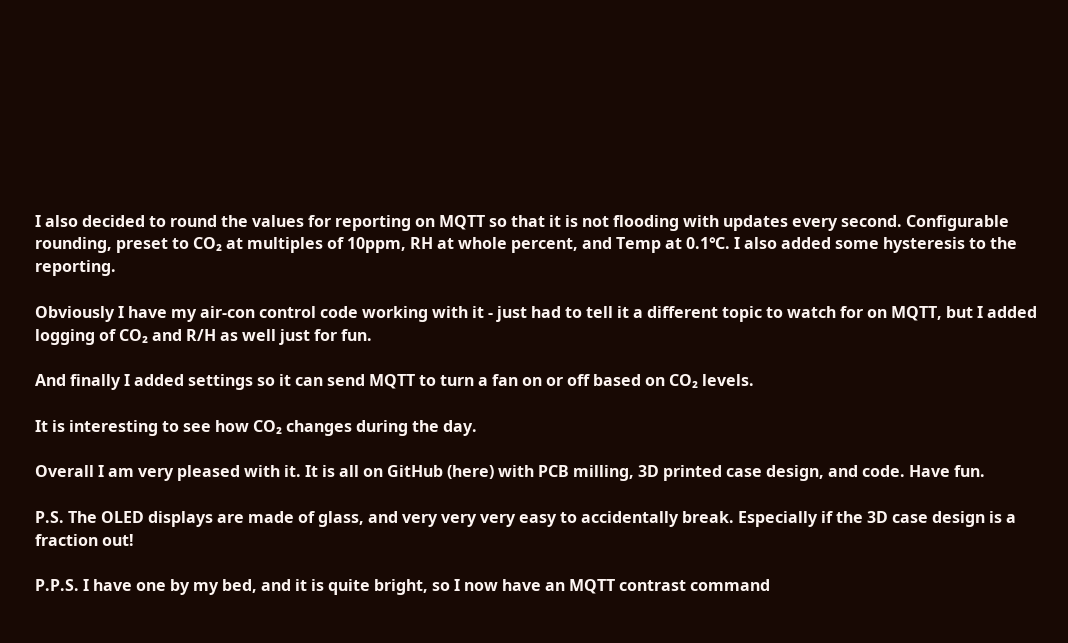I also decided to round the values for reporting on MQTT so that it is not flooding with updates every second. Configurable rounding, preset to CO₂ at multiples of 10ppm, RH at whole percent, and Temp at 0.1℃. I also added some hysteresis to the reporting.

Obviously I have my air-con control code working with it - just had to tell it a different topic to watch for on MQTT, but I added logging of CO₂ and R/H as well just for fun.

And finally I added settings so it can send MQTT to turn a fan on or off based on CO₂ levels.

It is interesting to see how CO₂ changes during the day.

Overall I am very pleased with it. It is all on GitHub (here) with PCB milling, 3D printed case design, and code. Have fun.

P.S. The OLED displays are made of glass, and very very very easy to accidentally break. Especially if the 3D case design is a fraction out!

P.P.S. I have one by my bed, and it is quite bright, so I now have an MQTT contrast command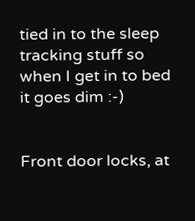tied in to the sleep tracking stuff so when I get in to bed it goes dim :-)


Front door locks, at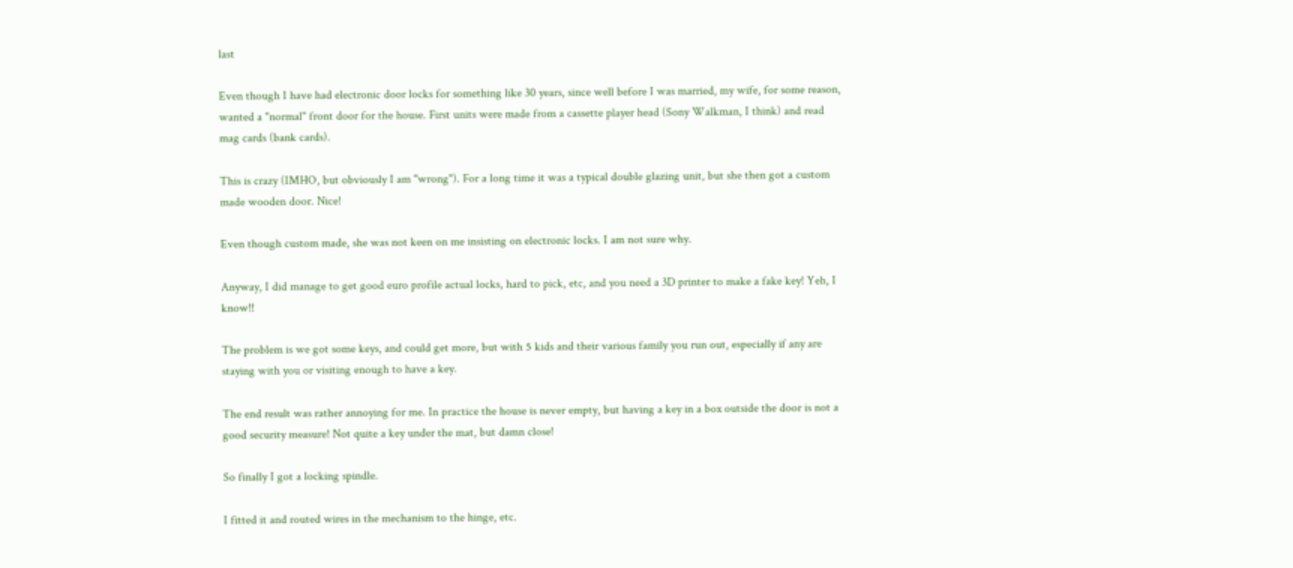last

Even though I have had electronic door locks for something like 30 years, since well before I was married, my wife, for some reason, wanted a "normal" front door for the house. First units were made from a cassette player head (Sony Walkman, I think) and read mag cards (bank cards).

This is crazy (IMHO, but obviously I am "wrong"). For a long time it was a typical double glazing unit, but she then got a custom made wooden door. Nice!

Even though custom made, she was not keen on me insisting on electronic locks. I am not sure why.

Anyway, I did manage to get good euro profile actual locks, hard to pick, etc, and you need a 3D printer to make a fake key! Yeh, I know!!

The problem is we got some keys, and could get more, but with 5 kids and their various family you run out, especially if any are staying with you or visiting enough to have a key.

The end result was rather annoying for me. In practice the house is never empty, but having a key in a box outside the door is not a good security measure! Not quite a key under the mat, but damn close!

So finally I got a locking spindle.

I fitted it and routed wires in the mechanism to the hinge, etc.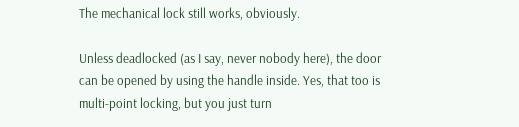The mechanical lock still works, obviously.

Unless deadlocked (as I say, never nobody here), the door can be opened by using the handle inside. Yes, that too is multi-point locking, but you just turn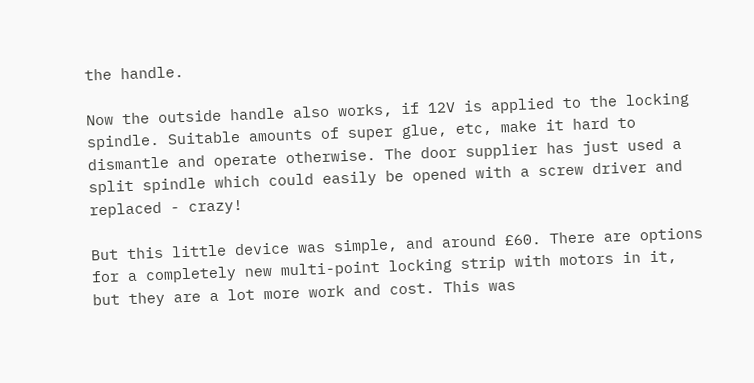the handle.

Now the outside handle also works, if 12V is applied to the locking spindle. Suitable amounts of super glue, etc, make it hard to dismantle and operate otherwise. The door supplier has just used a split spindle which could easily be opened with a screw driver and replaced - crazy!

But this little device was simple, and around £60. There are options for a completely new multi-point locking strip with motors in it, but they are a lot more work and cost. This was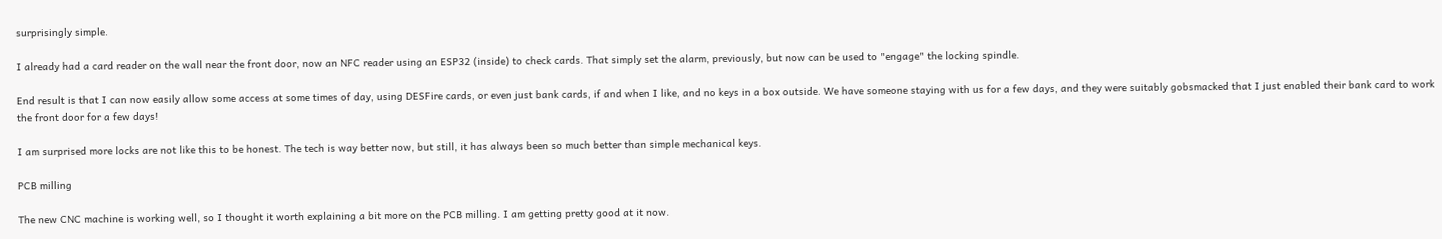surprisingly simple.

I already had a card reader on the wall near the front door, now an NFC reader using an ESP32 (inside) to check cards. That simply set the alarm, previously, but now can be used to "engage" the locking spindle.

End result is that I can now easily allow some access at some times of day, using DESFire cards, or even just bank cards, if and when I like, and no keys in a box outside. We have someone staying with us for a few days, and they were suitably gobsmacked that I just enabled their bank card to work the front door for a few days!

I am surprised more locks are not like this to be honest. The tech is way better now, but still, it has always been so much better than simple mechanical keys.

PCB milling

The new CNC machine is working well, so I thought it worth explaining a bit more on the PCB milling. I am getting pretty good at it now.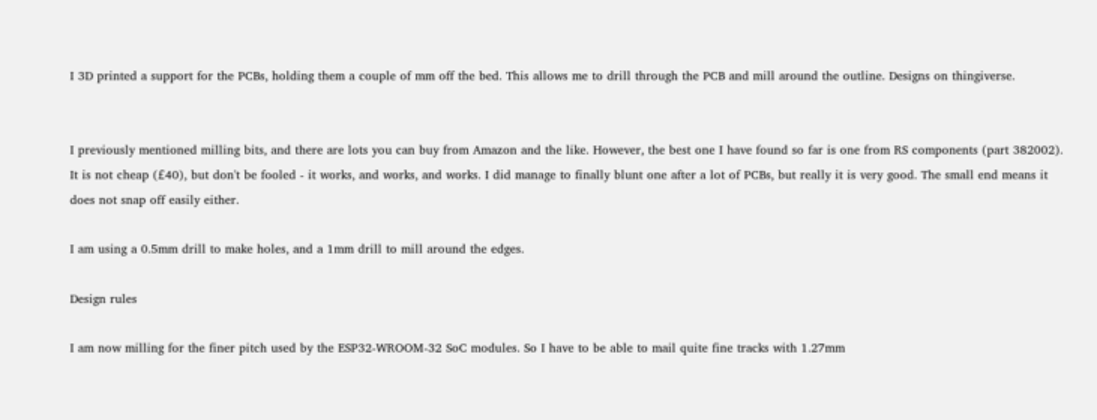I 3D printed a support for the PCBs, holding them a couple of mm off the bed. This allows me to drill through the PCB and mill around the outline. Designs on thingiverse.


I previously mentioned milling bits, and there are lots you can buy from Amazon and the like. However, the best one I have found so far is one from RS components (part 382002). It is not cheap (£40), but don't be fooled - it works, and works, and works. I did manage to finally blunt one after a lot of PCBs, but really it is very good. The small end means it does not snap off easily either.

I am using a 0.5mm drill to make holes, and a 1mm drill to mill around the edges.

Design rules

I am now milling for the finer pitch used by the ESP32-WROOM-32 SoC modules. So I have to be able to mail quite fine tracks with 1.27mm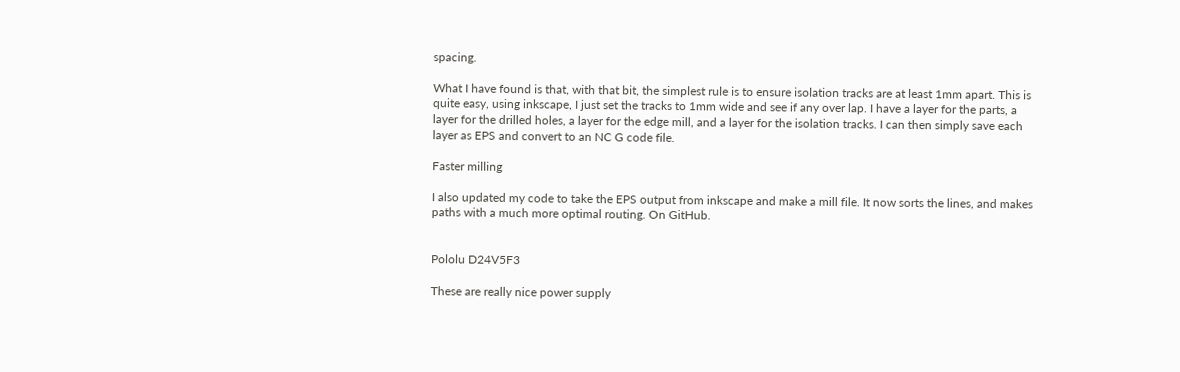spacing.

What I have found is that, with that bit, the simplest rule is to ensure isolation tracks are at least 1mm apart. This is quite easy, using inkscape, I just set the tracks to 1mm wide and see if any over lap. I have a layer for the parts, a layer for the drilled holes, a layer for the edge mill, and a layer for the isolation tracks. I can then simply save each layer as EPS and convert to an NC G code file.

Faster milling

I also updated my code to take the EPS output from inkscape and make a mill file. It now sorts the lines, and makes paths with a much more optimal routing. On GitHub.


Pololu D24V5F3

These are really nice power supply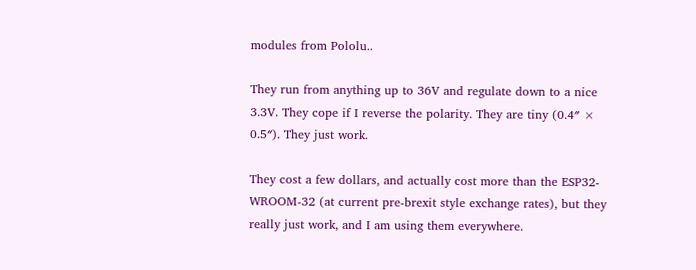modules from Pololu..

They run from anything up to 36V and regulate down to a nice 3.3V. They cope if I reverse the polarity. They are tiny (0.4″ × 0.5″). They just work.

They cost a few dollars, and actually cost more than the ESP32-WROOM-32 (at current pre-brexit style exchange rates), but they really just work, and I am using them everywhere.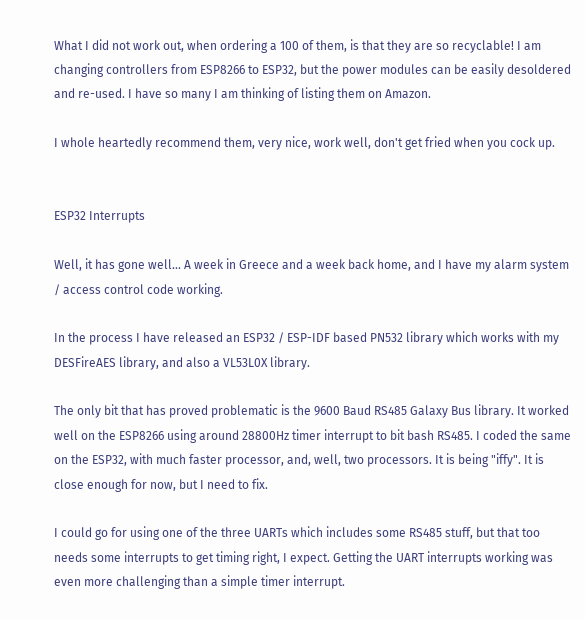What I did not work out, when ordering a 100 of them, is that they are so recyclable! I am changing controllers from ESP8266 to ESP32, but the power modules can be easily desoldered and re-used. I have so many I am thinking of listing them on Amazon.

I whole heartedly recommend them, very nice, work well, don't get fried when you cock up.


ESP32 Interrupts

Well, it has gone well... A week in Greece and a week back home, and I have my alarm system / access control code working.

In the process I have released an ESP32 / ESP-IDF based PN532 library which works with my DESFireAES library, and also a VL53L0X library.

The only bit that has proved problematic is the 9600 Baud RS485 Galaxy Bus library. It worked well on the ESP8266 using around 28800Hz timer interrupt to bit bash RS485. I coded the same on the ESP32, with much faster processor, and, well, two processors. It is being "iffy". It is close enough for now, but I need to fix.

I could go for using one of the three UARTs which includes some RS485 stuff, but that too needs some interrupts to get timing right, I expect. Getting the UART interrupts working was even more challenging than a simple timer interrupt.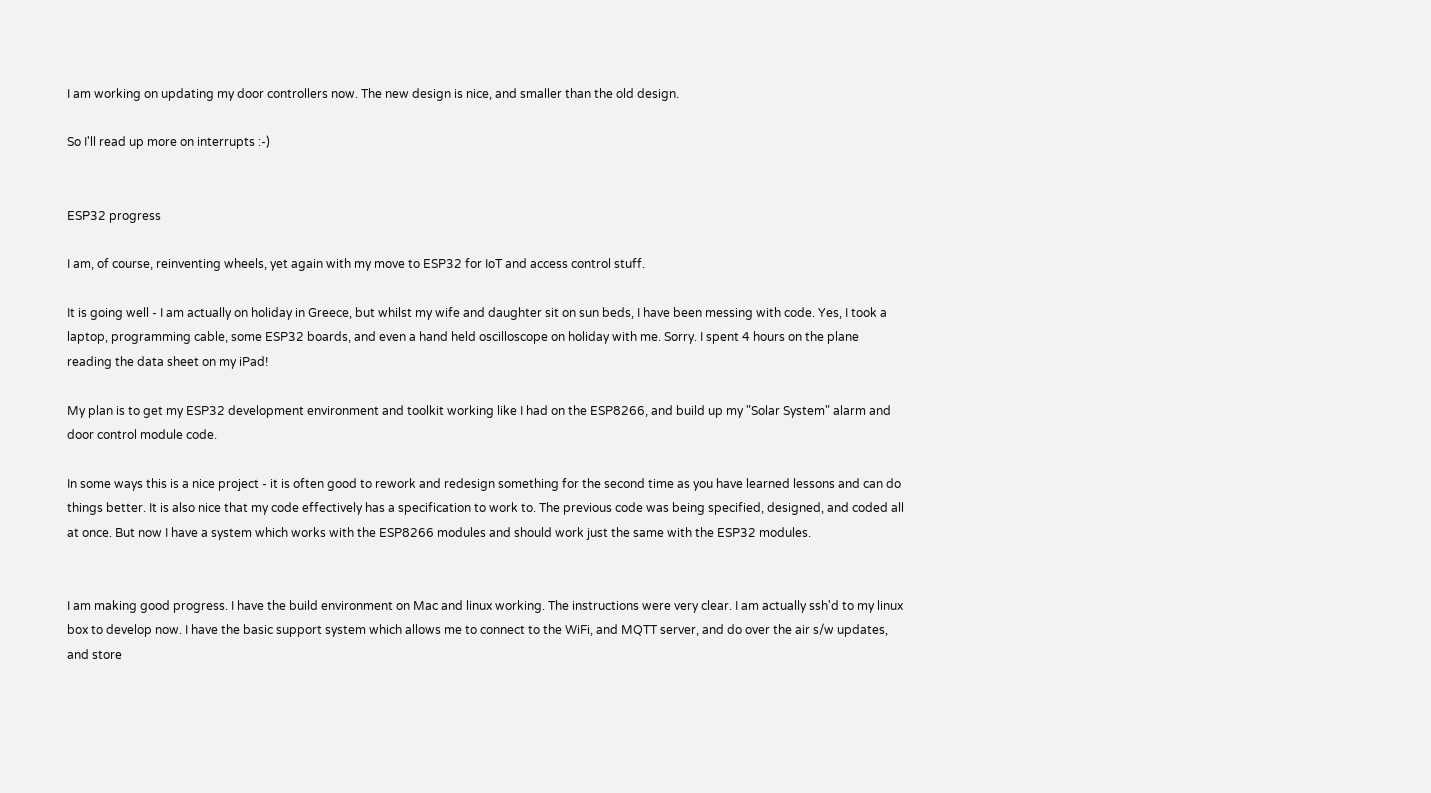I am working on updating my door controllers now. The new design is nice, and smaller than the old design.

So I'll read up more on interrupts :-)


ESP32 progress

I am, of course, reinventing wheels, yet again with my move to ESP32 for IoT and access control stuff.

It is going well - I am actually on holiday in Greece, but whilst my wife and daughter sit on sun beds, I have been messing with code. Yes, I took a laptop, programming cable, some ESP32 boards, and even a hand held oscilloscope on holiday with me. Sorry. I spent 4 hours on the plane reading the data sheet on my iPad!

My plan is to get my ESP32 development environment and toolkit working like I had on the ESP8266, and build up my "Solar System" alarm and door control module code.

In some ways this is a nice project - it is often good to rework and redesign something for the second time as you have learned lessons and can do things better. It is also nice that my code effectively has a specification to work to. The previous code was being specified, designed, and coded all at once. But now I have a system which works with the ESP8266 modules and should work just the same with the ESP32 modules.


I am making good progress. I have the build environment on Mac and linux working. The instructions were very clear. I am actually ssh'd to my linux box to develop now. I have the basic support system which allows me to connect to the WiFi, and MQTT server, and do over the air s/w updates, and store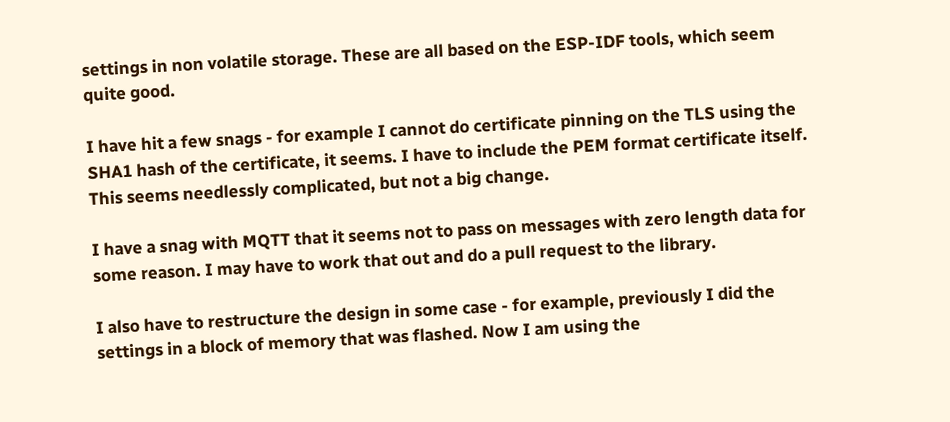settings in non volatile storage. These are all based on the ESP-IDF tools, which seem quite good.

I have hit a few snags - for example I cannot do certificate pinning on the TLS using the SHA1 hash of the certificate, it seems. I have to include the PEM format certificate itself. This seems needlessly complicated, but not a big change.

I have a snag with MQTT that it seems not to pass on messages with zero length data for some reason. I may have to work that out and do a pull request to the library.

I also have to restructure the design in some case - for example, previously I did the settings in a block of memory that was flashed. Now I am using the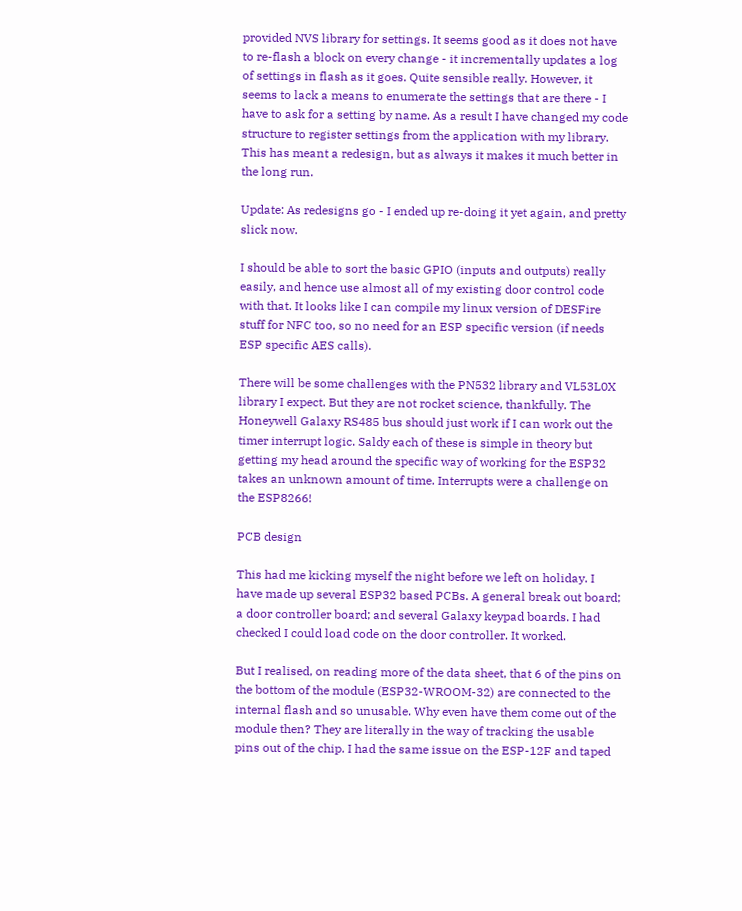provided NVS library for settings. It seems good as it does not have to re-flash a block on every change - it incrementally updates a log of settings in flash as it goes. Quite sensible really. However, it seems to lack a means to enumerate the settings that are there - I have to ask for a setting by name. As a result I have changed my code structure to register settings from the application with my library. This has meant a redesign, but as always it makes it much better in the long run.

Update: As redesigns go - I ended up re-doing it yet again, and pretty slick now.

I should be able to sort the basic GPIO (inputs and outputs) really easily, and hence use almost all of my existing door control code with that. It looks like I can compile my linux version of DESFire stuff for NFC too, so no need for an ESP specific version (if needs ESP specific AES calls).

There will be some challenges with the PN532 library and VL53L0X library I expect. But they are not rocket science, thankfully. The Honeywell Galaxy RS485 bus should just work if I can work out the timer interrupt logic. Saldy each of these is simple in theory but getting my head around the specific way of working for the ESP32 takes an unknown amount of time. Interrupts were a challenge on the ESP8266!

PCB design

This had me kicking myself the night before we left on holiday. I have made up several ESP32 based PCBs. A general break out board; a door controller board; and several Galaxy keypad boards. I had checked I could load code on the door controller. It worked.

But I realised, on reading more of the data sheet, that 6 of the pins on the bottom of the module (ESP32-WROOM-32) are connected to the internal flash and so unusable. Why even have them come out of the module then? They are literally in the way of tracking the usable pins out of the chip. I had the same issue on the ESP-12F and taped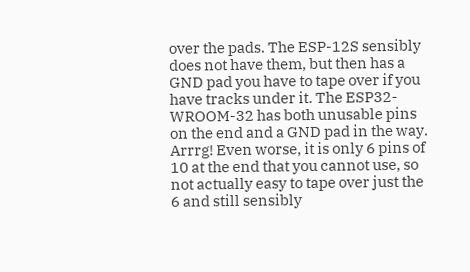over the pads. The ESP-12S sensibly does not have them, but then has a GND pad you have to tape over if you have tracks under it. The ESP32-WROOM-32 has both unusable pins on the end and a GND pad in the way. Arrrg! Even worse, it is only 6 pins of 10 at the end that you cannot use, so not actually easy to tape over just the 6 and still sensibly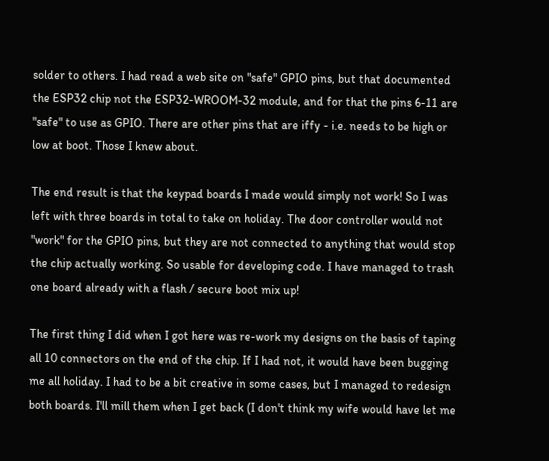solder to others. I had read a web site on "safe" GPIO pins, but that documented the ESP32 chip not the ESP32-WROOM-32 module, and for that the pins 6-11 are "safe" to use as GPIO. There are other pins that are iffy - i.e. needs to be high or low at boot. Those I knew about.

The end result is that the keypad boards I made would simply not work! So I was left with three boards in total to take on holiday. The door controller would not "work" for the GPIO pins, but they are not connected to anything that would stop the chip actually working. So usable for developing code. I have managed to trash one board already with a flash / secure boot mix up!

The first thing I did when I got here was re-work my designs on the basis of taping all 10 connectors on the end of the chip. If I had not, it would have been bugging me all holiday. I had to be a bit creative in some cases, but I managed to redesign both boards. I'll mill them when I get back (I don't think my wife would have let me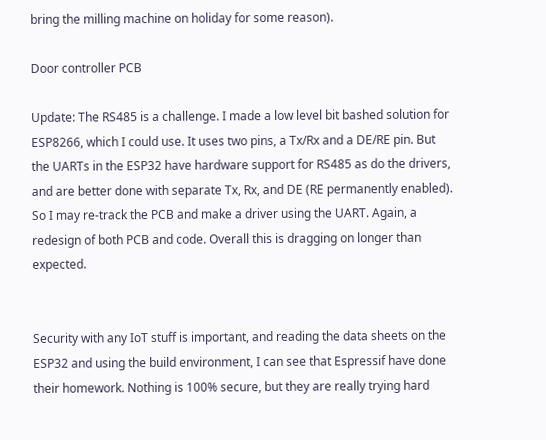bring the milling machine on holiday for some reason).

Door controller PCB

Update: The RS485 is a challenge. I made a low level bit bashed solution for ESP8266, which I could use. It uses two pins, a Tx/Rx and a DE/RE pin. But the UARTs in the ESP32 have hardware support for RS485 as do the drivers, and are better done with separate Tx, Rx, and DE (RE permanently enabled). So I may re-track the PCB and make a driver using the UART. Again, a redesign of both PCB and code. Overall this is dragging on longer than expected.


Security with any IoT stuff is important, and reading the data sheets on the ESP32 and using the build environment, I can see that Espressif have done their homework. Nothing is 100% secure, but they are really trying hard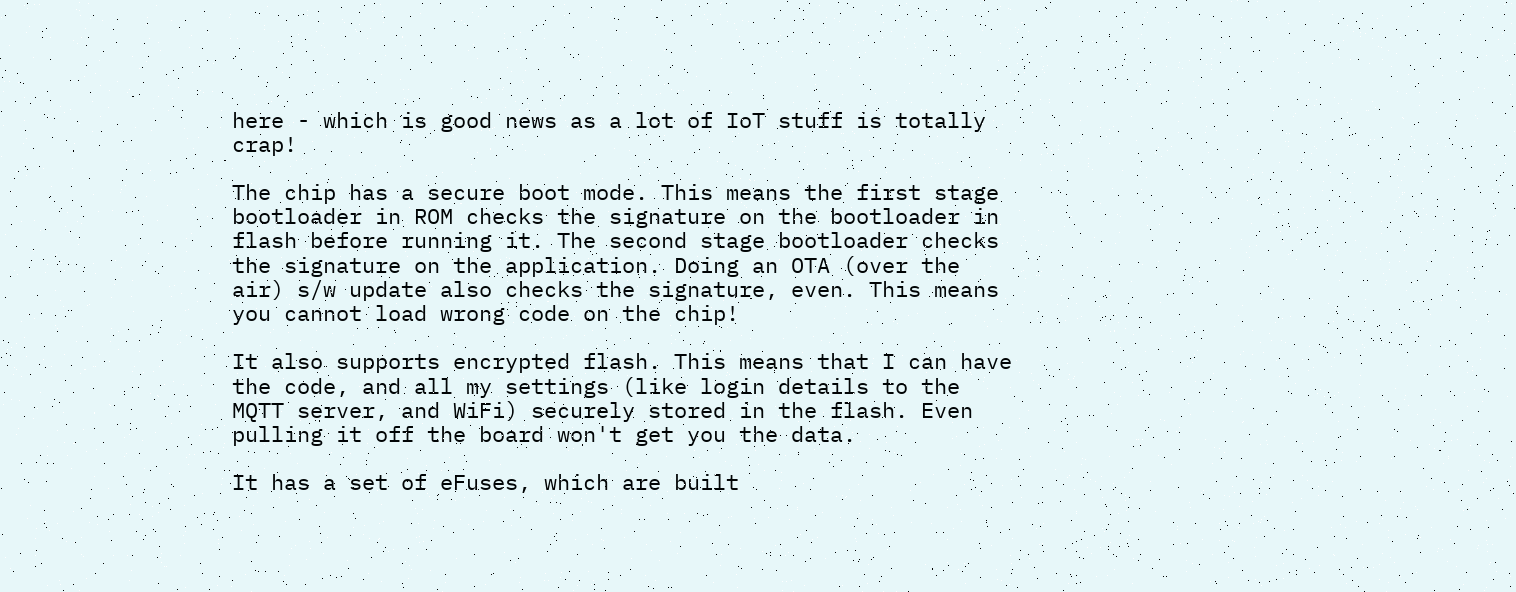here - which is good news as a lot of IoT stuff is totally crap!

The chip has a secure boot mode. This means the first stage bootloader in ROM checks the signature on the bootloader in flash before running it. The second stage bootloader checks the signature on the application. Doing an OTA (over the air) s/w update also checks the signature, even. This means you cannot load wrong code on the chip!

It also supports encrypted flash. This means that I can have the code, and all my settings (like login details to the MQTT server, and WiFi) securely stored in the flash. Even pulling it off the board won't get you the data.

It has a set of eFuses, which are built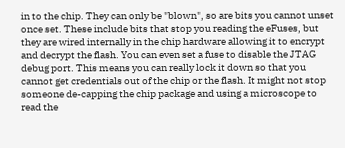in to the chip. They can only be "blown", so are bits you cannot unset once set. These include bits that stop you reading the eFuses, but they are wired internally in the chip hardware allowing it to encrypt and decrypt the flash. You can even set a fuse to disable the JTAG debug port. This means you can really lock it down so that you cannot get credentials out of the chip or the flash. It might not stop someone de-capping the chip package and using a microscope to read the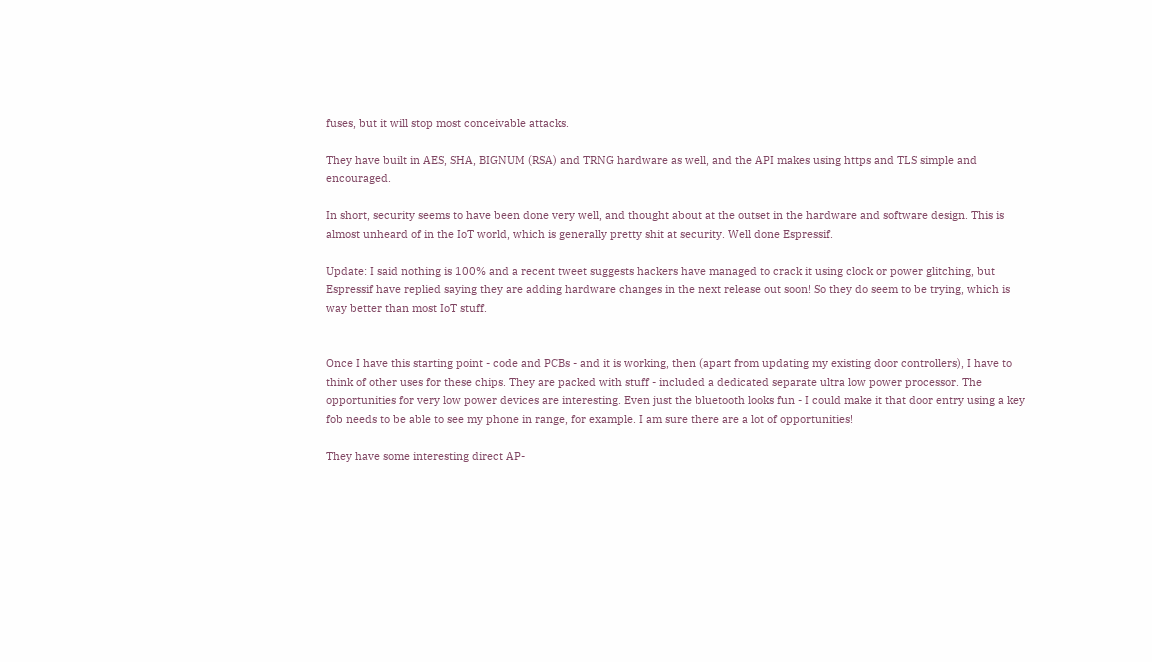fuses, but it will stop most conceivable attacks.

They have built in AES, SHA, BIGNUM (RSA) and TRNG hardware as well, and the API makes using https and TLS simple and encouraged.

In short, security seems to have been done very well, and thought about at the outset in the hardware and software design. This is almost unheard of in the IoT world, which is generally pretty shit at security. Well done Espressif.

Update: I said nothing is 100% and a recent tweet suggests hackers have managed to crack it using clock or power glitching, but Espressif have replied saying they are adding hardware changes in the next release out soon! So they do seem to be trying, which is way better than most IoT stuff.


Once I have this starting point - code and PCBs - and it is working, then (apart from updating my existing door controllers), I have to think of other uses for these chips. They are packed with stuff - included a dedicated separate ultra low power processor. The opportunities for very low power devices are interesting. Even just the bluetooth looks fun - I could make it that door entry using a key fob needs to be able to see my phone in range, for example. I am sure there are a lot of opportunities!

They have some interesting direct AP-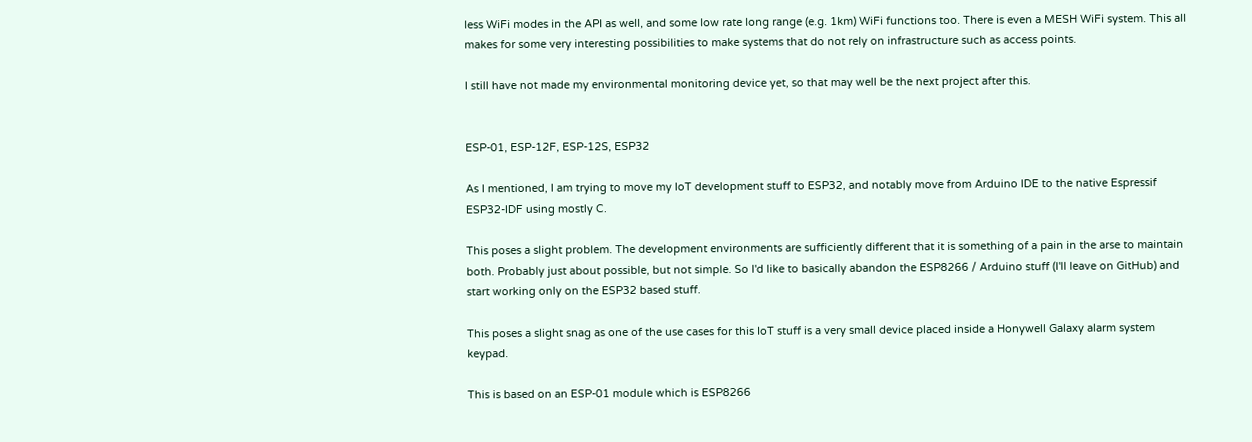less WiFi modes in the API as well, and some low rate long range (e.g. 1km) WiFi functions too. There is even a MESH WiFi system. This all makes for some very interesting possibilities to make systems that do not rely on infrastructure such as access points.

I still have not made my environmental monitoring device yet, so that may well be the next project after this.


ESP-01, ESP-12F, ESP-12S, ESP32

As I mentioned, I am trying to move my IoT development stuff to ESP32, and notably move from Arduino IDE to the native Espressif ESP32-IDF using mostly C.

This poses a slight problem. The development environments are sufficiently different that it is something of a pain in the arse to maintain both. Probably just about possible, but not simple. So I'd like to basically abandon the ESP8266 / Arduino stuff (I'll leave on GitHub) and start working only on the ESP32 based stuff.

This poses a slight snag as one of the use cases for this IoT stuff is a very small device placed inside a Honywell Galaxy alarm system keypad.

This is based on an ESP-01 module which is ESP8266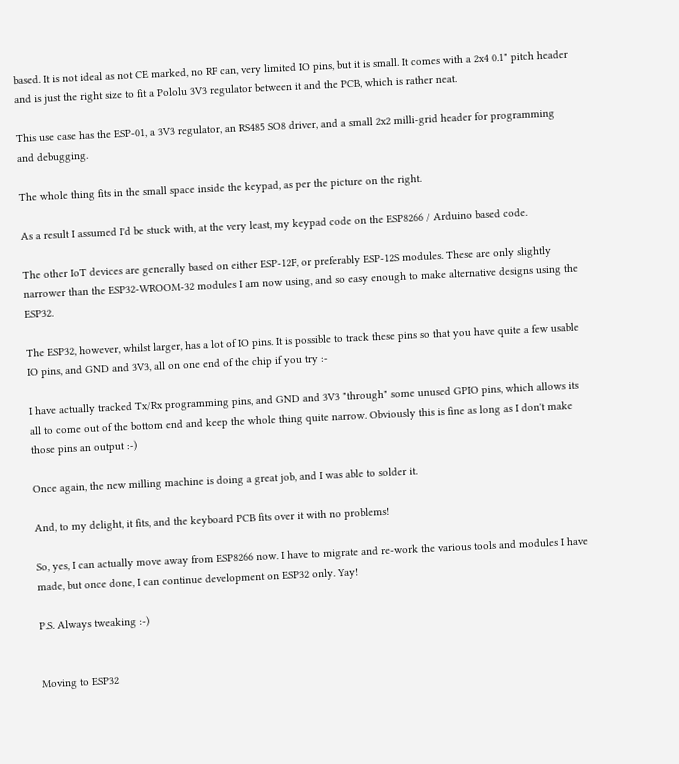based. It is not ideal as not CE marked, no RF can, very limited IO pins, but it is small. It comes with a 2x4 0.1" pitch header and is just the right size to fit a Pololu 3V3 regulator between it and the PCB, which is rather neat.

This use case has the ESP-01, a 3V3 regulator, an RS485 SO8 driver, and a small 2x2 milli-grid header for programming and debugging.

The whole thing fits in the small space inside the keypad, as per the picture on the right.

As a result I assumed I'd be stuck with, at the very least, my keypad code on the ESP8266 / Arduino based code.

The other IoT devices are generally based on either ESP-12F, or preferably ESP-12S modules. These are only slightly narrower than the ESP32-WROOM-32 modules I am now using, and so easy enough to make alternative designs using the ESP32.

The ESP32, however, whilst larger, has a lot of IO pins. It is possible to track these pins so that you have quite a few usable IO pins, and GND and 3V3, all on one end of the chip if you try :-

I have actually tracked Tx/Rx programming pins, and GND and 3V3 "through" some unused GPIO pins, which allows its all to come out of the bottom end and keep the whole thing quite narrow. Obviously this is fine as long as I don't make those pins an output :-)

Once again, the new milling machine is doing a great job, and I was able to solder it.

And, to my delight, it fits, and the keyboard PCB fits over it with no problems!

So, yes, I can actually move away from ESP8266 now. I have to migrate and re-work the various tools and modules I have made, but once done, I can continue development on ESP32 only. Yay!

P.S. Always tweaking :-)


Moving to ESP32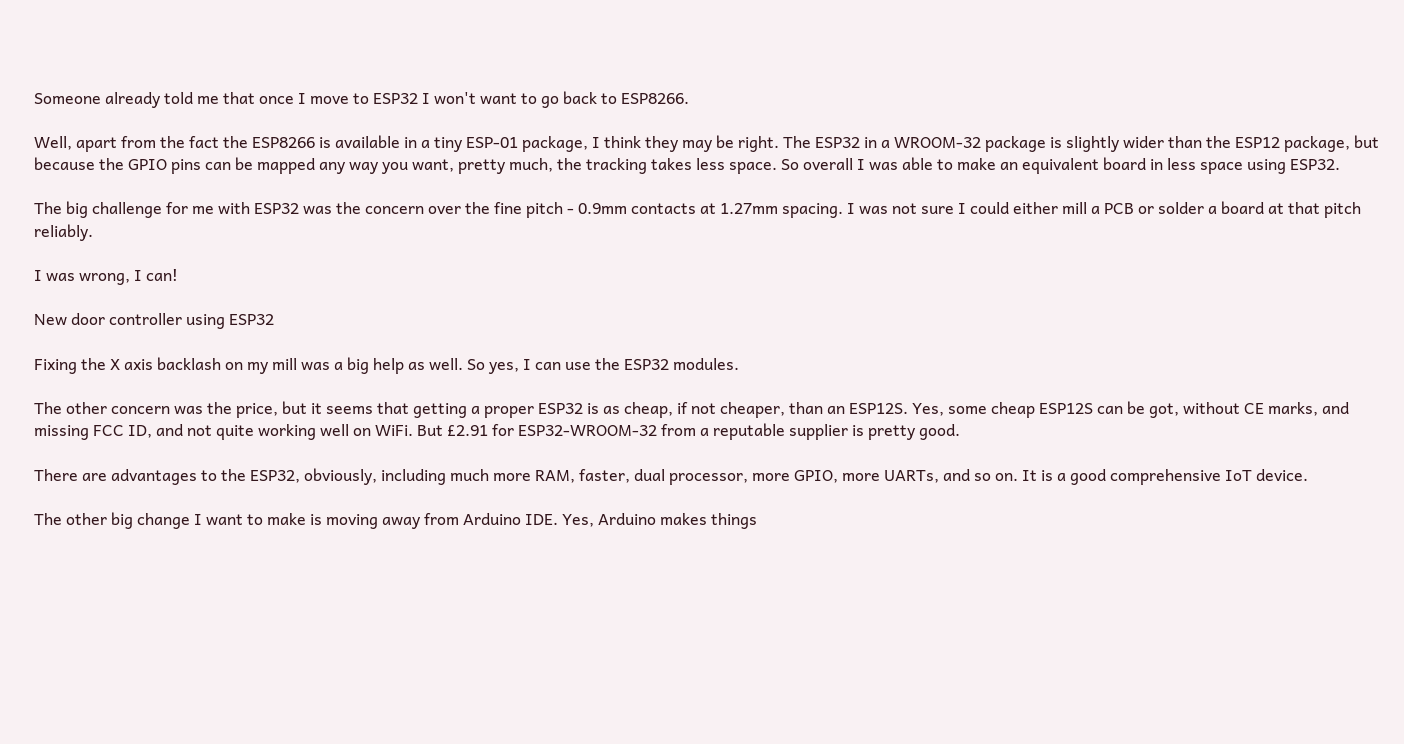Someone already told me that once I move to ESP32 I won't want to go back to ESP8266.

Well, apart from the fact the ESP8266 is available in a tiny ESP-01 package, I think they may be right. The ESP32 in a WROOM-32 package is slightly wider than the ESP12 package, but because the GPIO pins can be mapped any way you want, pretty much, the tracking takes less space. So overall I was able to make an equivalent board in less space using ESP32.

The big challenge for me with ESP32 was the concern over the fine pitch - 0.9mm contacts at 1.27mm spacing. I was not sure I could either mill a PCB or solder a board at that pitch reliably.

I was wrong, I can!

New door controller using ESP32

Fixing the X axis backlash on my mill was a big help as well. So yes, I can use the ESP32 modules.

The other concern was the price, but it seems that getting a proper ESP32 is as cheap, if not cheaper, than an ESP12S. Yes, some cheap ESP12S can be got, without CE marks, and missing FCC ID, and not quite working well on WiFi. But £2.91 for ESP32-WROOM-32 from a reputable supplier is pretty good.

There are advantages to the ESP32, obviously, including much more RAM, faster, dual processor, more GPIO, more UARTs, and so on. It is a good comprehensive IoT device.

The other big change I want to make is moving away from Arduino IDE. Yes, Arduino makes things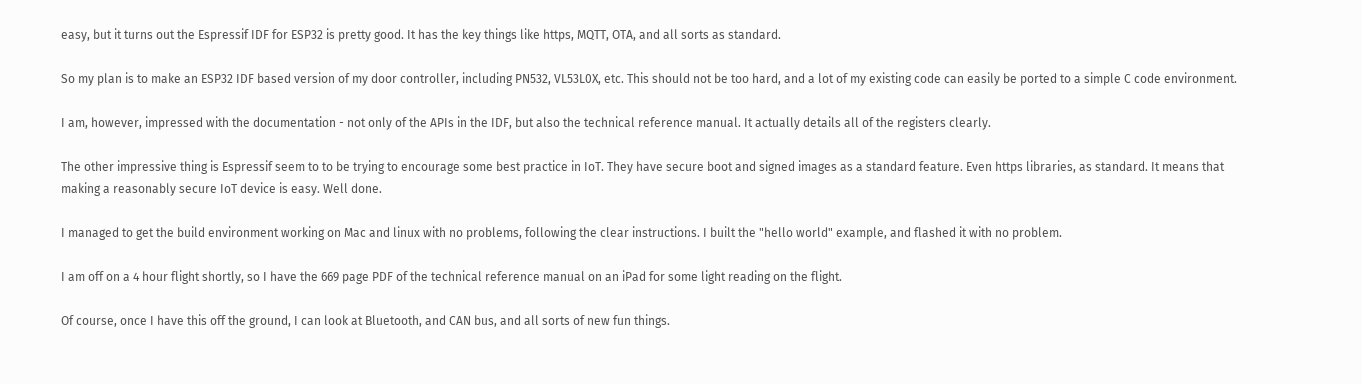easy, but it turns out the Espressif IDF for ESP32 is pretty good. It has the key things like https, MQTT, OTA, and all sorts as standard.

So my plan is to make an ESP32 IDF based version of my door controller, including PN532, VL53L0X, etc. This should not be too hard, and a lot of my existing code can easily be ported to a simple C code environment.

I am, however, impressed with the documentation - not only of the APIs in the IDF, but also the technical reference manual. It actually details all of the registers clearly.

The other impressive thing is Espressif seem to to be trying to encourage some best practice in IoT. They have secure boot and signed images as a standard feature. Even https libraries, as standard. It means that making a reasonably secure IoT device is easy. Well done.

I managed to get the build environment working on Mac and linux with no problems, following the clear instructions. I built the "hello world" example, and flashed it with no problem.

I am off on a 4 hour flight shortly, so I have the 669 page PDF of the technical reference manual on an iPad for some light reading on the flight.

Of course, once I have this off the ground, I can look at Bluetooth, and CAN bus, and all sorts of new fun things.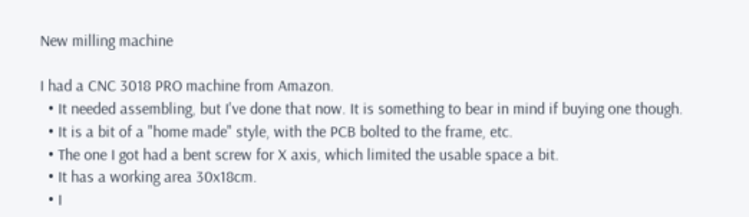New milling machine

I had a CNC 3018 PRO machine from Amazon.
  • It needed assembling, but I've done that now. It is something to bear in mind if buying one though.
  • It is a bit of a "home made" style, with the PCB bolted to the frame, etc.
  • The one I got had a bent screw for X axis, which limited the usable space a bit.
  • It has a working area 30x18cm.
  • I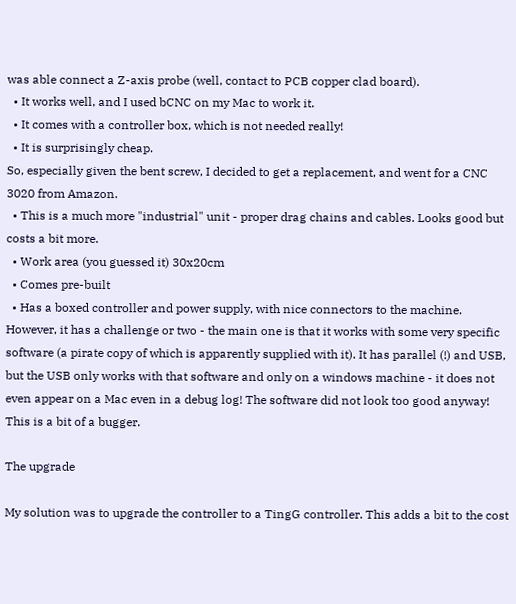was able connect a Z-axis probe (well, contact to PCB copper clad board).
  • It works well, and I used bCNC on my Mac to work it.
  • It comes with a controller box, which is not needed really!
  • It is surprisingly cheap.
So, especially given the bent screw, I decided to get a replacement, and went for a CNC 3020 from Amazon.
  • This is a much more "industrial" unit - proper drag chains and cables. Looks good but costs a bit more.
  • Work area (you guessed it) 30x20cm
  • Comes pre-built
  • Has a boxed controller and power supply, with nice connectors to the machine.
However, it has a challenge or two - the main one is that it works with some very specific software (a pirate copy of which is apparently supplied with it). It has parallel (!) and USB, but the USB only works with that software and only on a windows machine - it does not even appear on a Mac even in a debug log! The software did not look too good anyway! This is a bit of a bugger.

The upgrade

My solution was to upgrade the controller to a TingG controller. This adds a bit to the cost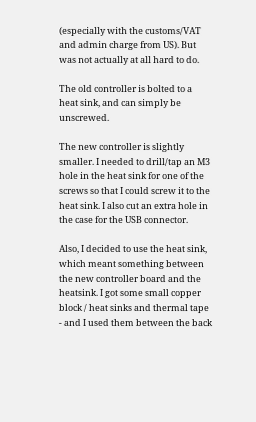(especially with the customs/VAT and admin charge from US). But was not actually at all hard to do.

The old controller is bolted to a heat sink, and can simply be unscrewed.

The new controller is slightly smaller. I needed to drill/tap an M3 hole in the heat sink for one of the screws so that I could screw it to the heat sink. I also cut an extra hole in the case for the USB connector.

Also, I decided to use the heat sink, which meant something between the new controller board and the heatsink. I got some small copper block / heat sinks and thermal tape - and I used them between the back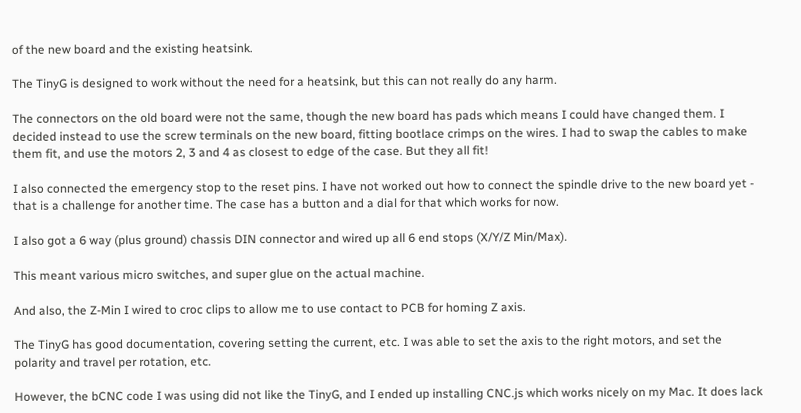of the new board and the existing heatsink.

The TinyG is designed to work without the need for a heatsink, but this can not really do any harm.

The connectors on the old board were not the same, though the new board has pads which means I could have changed them. I decided instead to use the screw terminals on the new board, fitting bootlace crimps on the wires. I had to swap the cables to make them fit, and use the motors 2, 3 and 4 as closest to edge of the case. But they all fit!

I also connected the emergency stop to the reset pins. I have not worked out how to connect the spindle drive to the new board yet - that is a challenge for another time. The case has a button and a dial for that which works for now.

I also got a 6 way (plus ground) chassis DIN connector and wired up all 6 end stops (X/Y/Z Min/Max).

This meant various micro switches, and super glue on the actual machine.

And also, the Z-Min I wired to croc clips to allow me to use contact to PCB for homing Z axis.

The TinyG has good documentation, covering setting the current, etc. I was able to set the axis to the right motors, and set the polarity and travel per rotation, etc.

However, the bCNC code I was using did not like the TinyG, and I ended up installing CNC.js which works nicely on my Mac. It does lack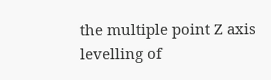the multiple point Z axis levelling of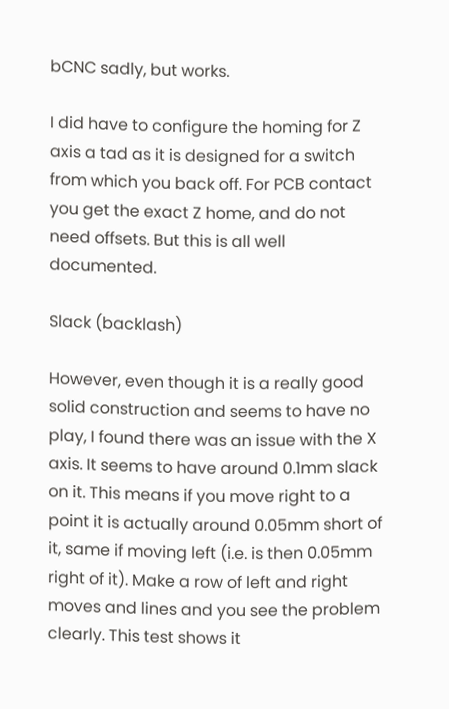bCNC sadly, but works.

I did have to configure the homing for Z axis a tad as it is designed for a switch from which you back off. For PCB contact you get the exact Z home, and do not need offsets. But this is all well documented.

Slack (backlash)

However, even though it is a really good solid construction and seems to have no play, I found there was an issue with the X axis. It seems to have around 0.1mm slack on it. This means if you move right to a point it is actually around 0.05mm short of it, same if moving left (i.e. is then 0.05mm right of it). Make a row of left and right moves and lines and you see the problem clearly. This test shows it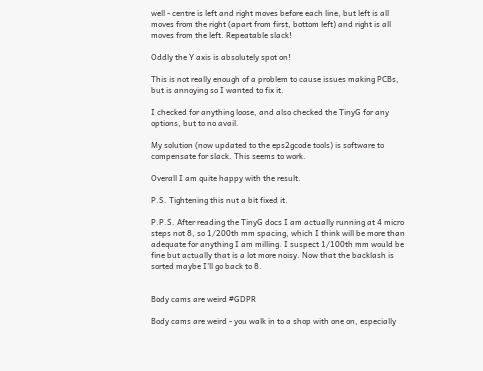well - centre is left and right moves before each line, but left is all moves from the right (apart from first, bottom left) and right is all moves from the left. Repeatable slack!

Oddly the Y axis is absolutely spot on!

This is not really enough of a problem to cause issues making PCBs, but is annoying so I wanted to fix it.

I checked for anything loose, and also checked the TinyG for any options, but to no avail.

My solution (now updated to the eps2gcode tools) is software to compensate for slack. This seems to work.

Overall I am quite happy with the result.

P.S. Tightening this nut a bit fixed it.

P.P.S. After reading the TinyG docs I am actually running at 4 micro steps not 8, so 1/200th mm spacing, which I think will be more than adequate for anything I am milling. I suspect 1/100th mm would be fine but actually that is a lot more noisy. Now that the backlash is sorted maybe I'll go back to 8.


Body cams are weird #GDPR

Body cams are weird - you walk in to a shop with one on, especially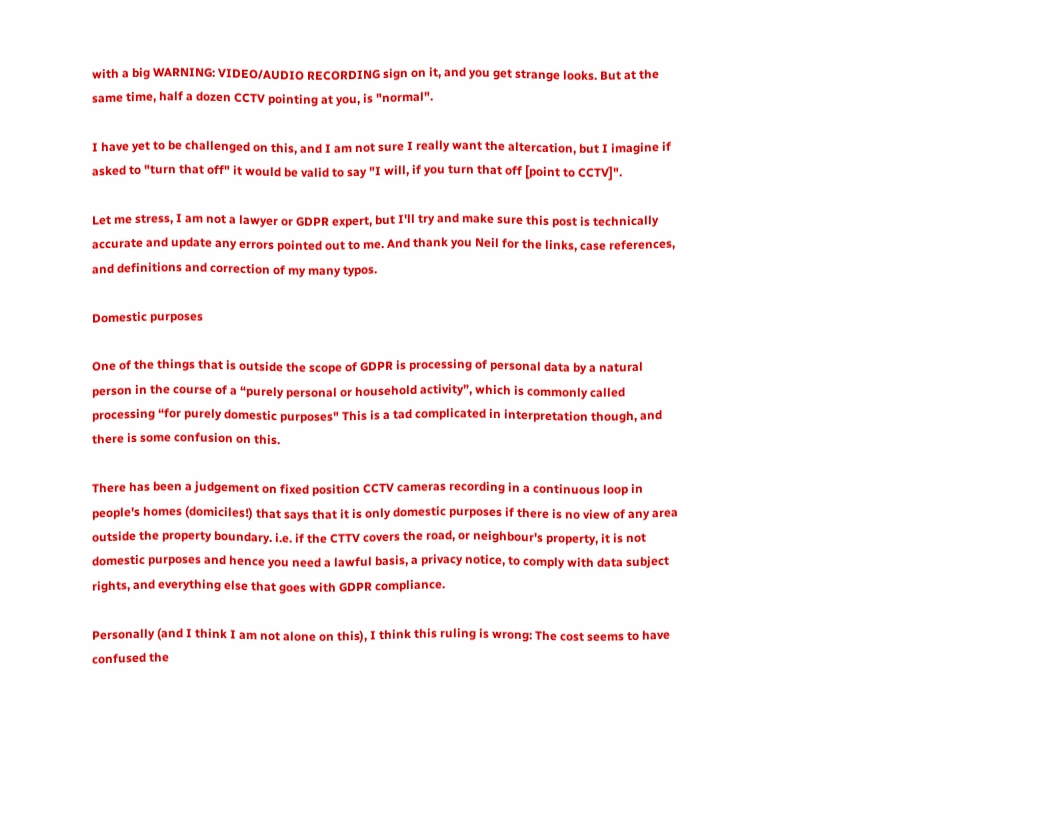with a big WARNING: VIDEO/AUDIO RECORDING sign on it, and you get strange looks. But at the same time, half a dozen CCTV pointing at you, is "normal".

I have yet to be challenged on this, and I am not sure I really want the altercation, but I imagine if asked to "turn that off" it would be valid to say "I will, if you turn that off [point to CCTV]".

Let me stress, I am not a lawyer or GDPR expert, but I'll try and make sure this post is technically accurate and update any errors pointed out to me. And thank you Neil for the links, case references, and definitions and correction of my many typos.

Domestic purposes

One of the things that is outside the scope of GDPR is processing of personal data by a natural person in the course of a “purely personal or household activity”, which is commonly called processing “for purely domestic purposes" This is a tad complicated in interpretation though, and there is some confusion on this.

There has been a judgement on fixed position CCTV cameras recording in a continuous loop in people's homes (domiciles!) that says that it is only domestic purposes if there is no view of any area outside the property boundary. i.e. if the CTTV covers the road, or neighbour's property, it is not domestic purposes and hence you need a lawful basis, a privacy notice, to comply with data subject rights, and everything else that goes with GDPR compliance.

Personally (and I think I am not alone on this), I think this ruling is wrong: The cost seems to have confused the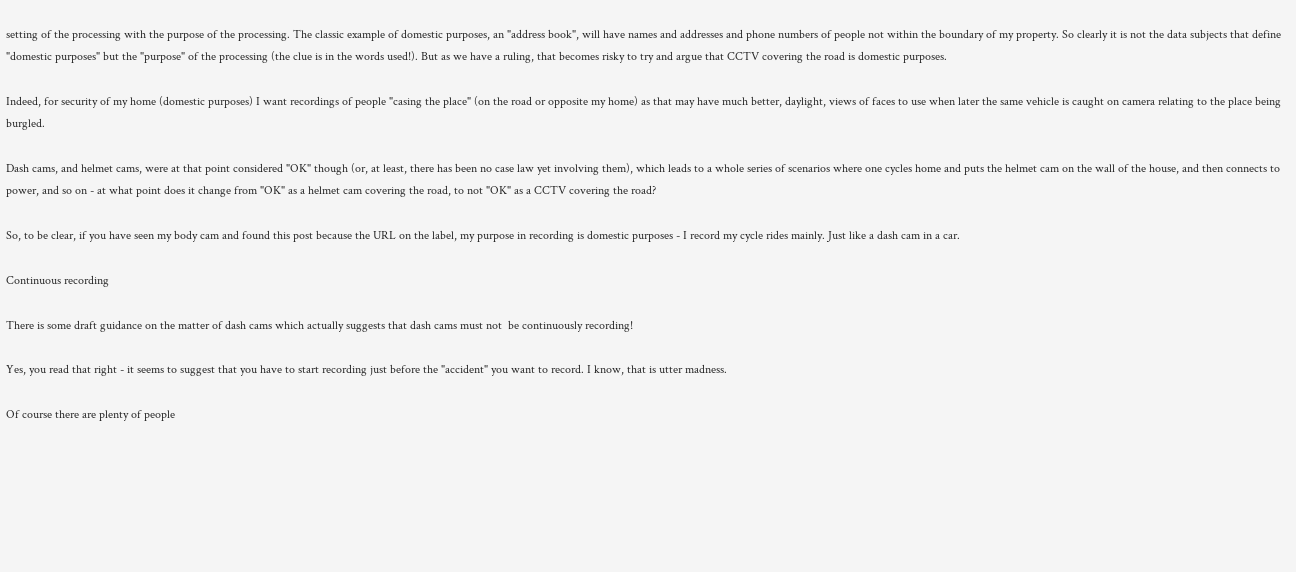setting of the processing with the purpose of the processing. The classic example of domestic purposes, an "address book", will have names and addresses and phone numbers of people not within the boundary of my property. So clearly it is not the data subjects that define "domestic purposes" but the "purpose" of the processing (the clue is in the words used!). But as we have a ruling, that becomes risky to try and argue that CCTV covering the road is domestic purposes.

Indeed, for security of my home (domestic purposes) I want recordings of people "casing the place" (on the road or opposite my home) as that may have much better, daylight, views of faces to use when later the same vehicle is caught on camera relating to the place being burgled.

Dash cams, and helmet cams, were at that point considered "OK" though (or, at least, there has been no case law yet involving them), which leads to a whole series of scenarios where one cycles home and puts the helmet cam on the wall of the house, and then connects to power, and so on - at what point does it change from "OK" as a helmet cam covering the road, to not "OK" as a CCTV covering the road?

So, to be clear, if you have seen my body cam and found this post because the URL on the label, my purpose in recording is domestic purposes - I record my cycle rides mainly. Just like a dash cam in a car.

Continuous recording

There is some draft guidance on the matter of dash cams which actually suggests that dash cams must not  be continuously recording!

Yes, you read that right - it seems to suggest that you have to start recording just before the "accident" you want to record. I know, that is utter madness.

Of course there are plenty of people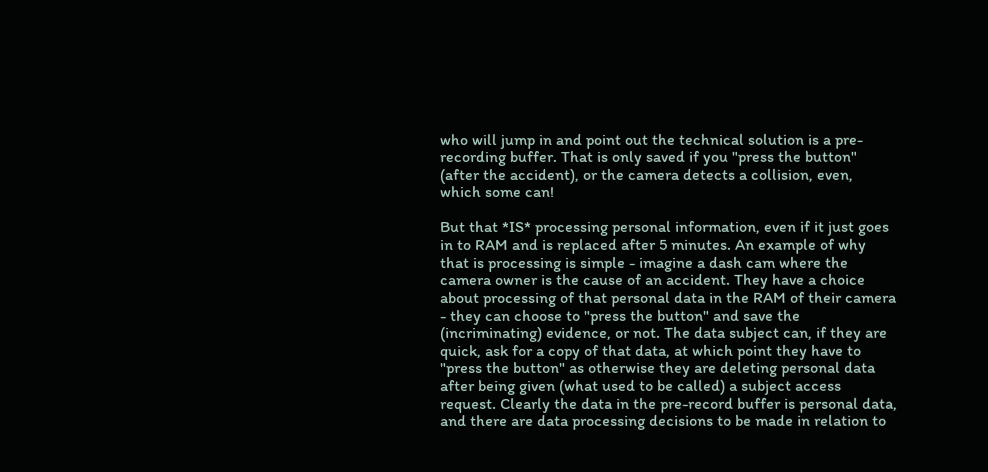who will jump in and point out the technical solution is a pre-recording buffer. That is only saved if you "press the button" (after the accident), or the camera detects a collision, even, which some can!

But that *IS* processing personal information, even if it just goes in to RAM and is replaced after 5 minutes. An example of why that is processing is simple - imagine a dash cam where the camera owner is the cause of an accident. They have a choice about processing of that personal data in the RAM of their camera - they can choose to "press the button" and save the (incriminating) evidence, or not. The data subject can, if they are quick, ask for a copy of that data, at which point they have to "press the button" as otherwise they are deleting personal data after being given (what used to be called) a subject access request. Clearly the data in the pre-record buffer is personal data, and there are data processing decisions to be made in relation to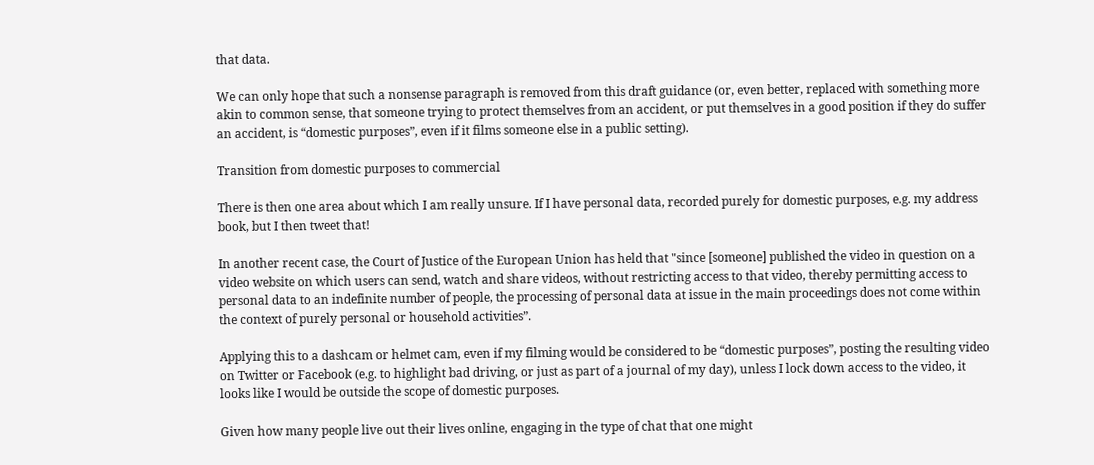that data.

We can only hope that such a nonsense paragraph is removed from this draft guidance (or, even better, replaced with something more akin to common sense, that someone trying to protect themselves from an accident, or put themselves in a good position if they do suffer an accident, is “domestic purposes”, even if it films someone else in a public setting).

Transition from domestic purposes to commercial

There is then one area about which I am really unsure. If I have personal data, recorded purely for domestic purposes, e.g. my address book, but I then tweet that!

In another recent case, the Court of Justice of the European Union has held that "since [someone] published the video in question on a video website on which users can send, watch and share videos, without restricting access to that video, thereby permitting access to personal data to an indefinite number of people, the processing of personal data at issue in the main proceedings does not come within the context of purely personal or household activities”.

Applying this to a dashcam or helmet cam, even if my filming would be considered to be “domestic purposes”, posting the resulting video on Twitter or Facebook (e.g. to highlight bad driving, or just as part of a journal of my day), unless I lock down access to the video, it looks like I would be outside the scope of domestic purposes.

Given how many people live out their lives online, engaging in the type of chat that one might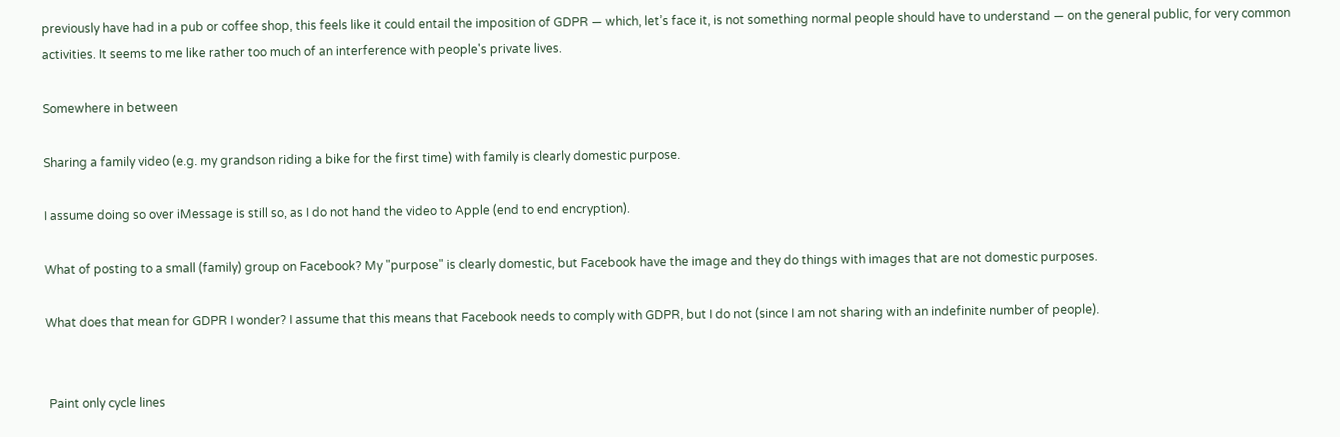previously have had in a pub or coffee shop, this feels like it could entail the imposition of GDPR — which, let’s face it, is not something normal people should have to understand — on the general public, for very common activities. It seems to me like rather too much of an interference with people's private lives.

Somewhere in between

Sharing a family video (e.g. my grandson riding a bike for the first time) with family is clearly domestic purpose.

I assume doing so over iMessage is still so, as I do not hand the video to Apple (end to end encryption).

What of posting to a small (family) group on Facebook? My "purpose" is clearly domestic, but Facebook have the image and they do things with images that are not domestic purposes.

What does that mean for GDPR I wonder? I assume that this means that Facebook needs to comply with GDPR, but I do not (since I am not sharing with an indefinite number of people).


 Paint only cycle lines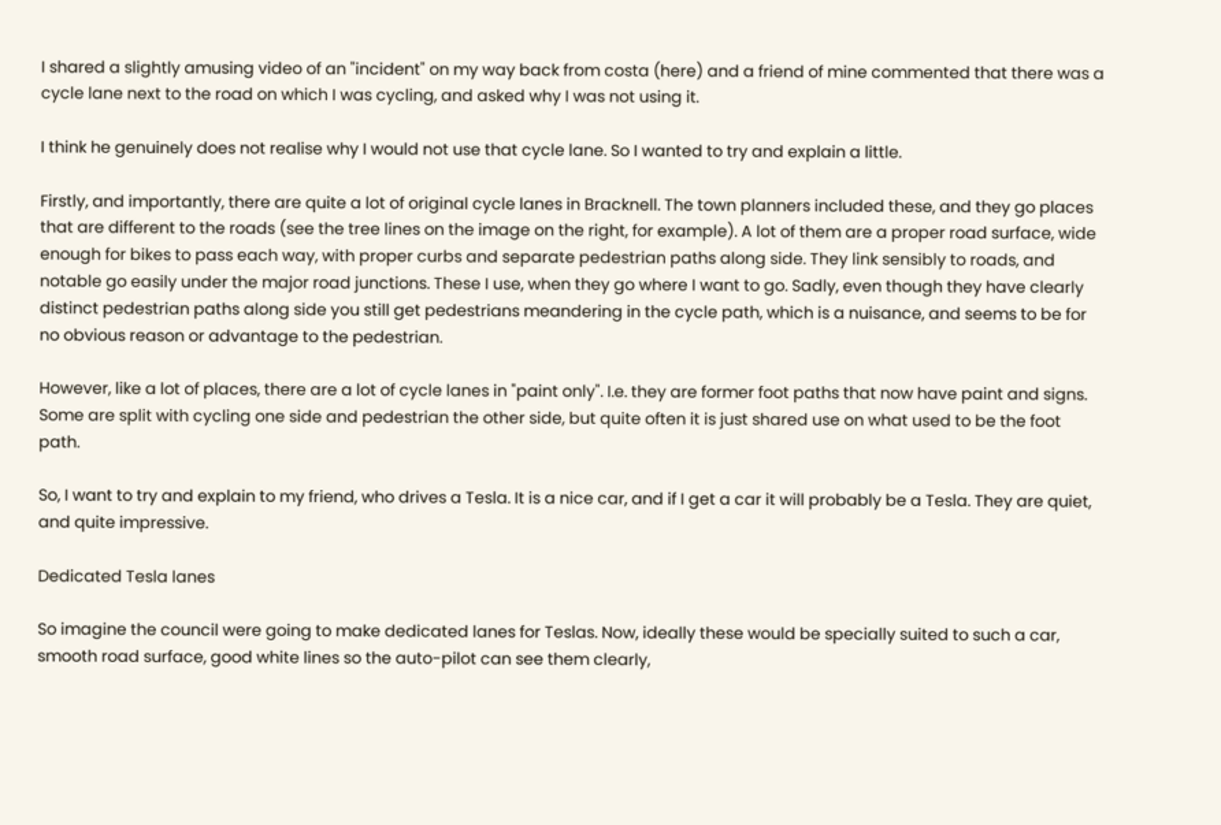I shared a slightly amusing video of an "incident" on my way back from costa (here) and a friend of mine commented that there was a cycle lane next to the road on which I was cycling, and asked why I was not using it.

I think he genuinely does not realise why I would not use that cycle lane. So I wanted to try and explain a little.

Firstly, and importantly, there are quite a lot of original cycle lanes in Bracknell. The town planners included these, and they go places that are different to the roads (see the tree lines on the image on the right, for example). A lot of them are a proper road surface, wide enough for bikes to pass each way, with proper curbs and separate pedestrian paths along side. They link sensibly to roads, and notable go easily under the major road junctions. These I use, when they go where I want to go. Sadly, even though they have clearly distinct pedestrian paths along side you still get pedestrians meandering in the cycle path, which is a nuisance, and seems to be for no obvious reason or advantage to the pedestrian.

However, like a lot of places, there are a lot of cycle lanes in "paint only". I.e. they are former foot paths that now have paint and signs. Some are split with cycling one side and pedestrian the other side, but quite often it is just shared use on what used to be the foot path.

So, I want to try and explain to my friend, who drives a Tesla. It is a nice car, and if I get a car it will probably be a Tesla. They are quiet, and quite impressive.

Dedicated Tesla lanes

So imagine the council were going to make dedicated lanes for Teslas. Now, ideally these would be specially suited to such a car, smooth road surface, good white lines so the auto-pilot can see them clearly,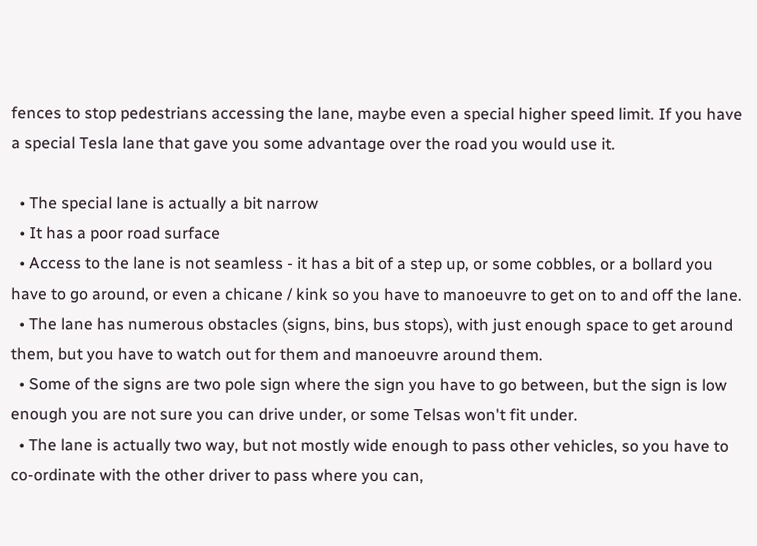fences to stop pedestrians accessing the lane, maybe even a special higher speed limit. If you have a special Tesla lane that gave you some advantage over the road you would use it.

  • The special lane is actually a bit narrow
  • It has a poor road surface
  • Access to the lane is not seamless - it has a bit of a step up, or some cobbles, or a bollard you have to go around, or even a chicane / kink so you have to manoeuvre to get on to and off the lane.
  • The lane has numerous obstacles (signs, bins, bus stops), with just enough space to get around them, but you have to watch out for them and manoeuvre around them.
  • Some of the signs are two pole sign where the sign you have to go between, but the sign is low enough you are not sure you can drive under, or some Telsas won't fit under.
  • The lane is actually two way, but not mostly wide enough to pass other vehicles, so you have to co-ordinate with the other driver to pass where you can,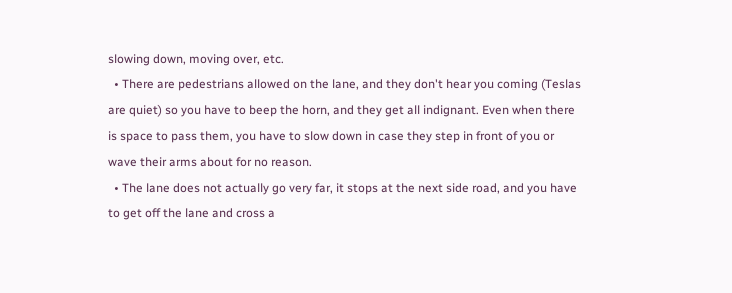slowing down, moving over, etc.
  • There are pedestrians allowed on the lane, and they don't hear you coming (Teslas are quiet) so you have to beep the horn, and they get all indignant. Even when there is space to pass them, you have to slow down in case they step in front of you or wave their arms about for no reason.
  • The lane does not actually go very far, it stops at the next side road, and you have to get off the lane and cross a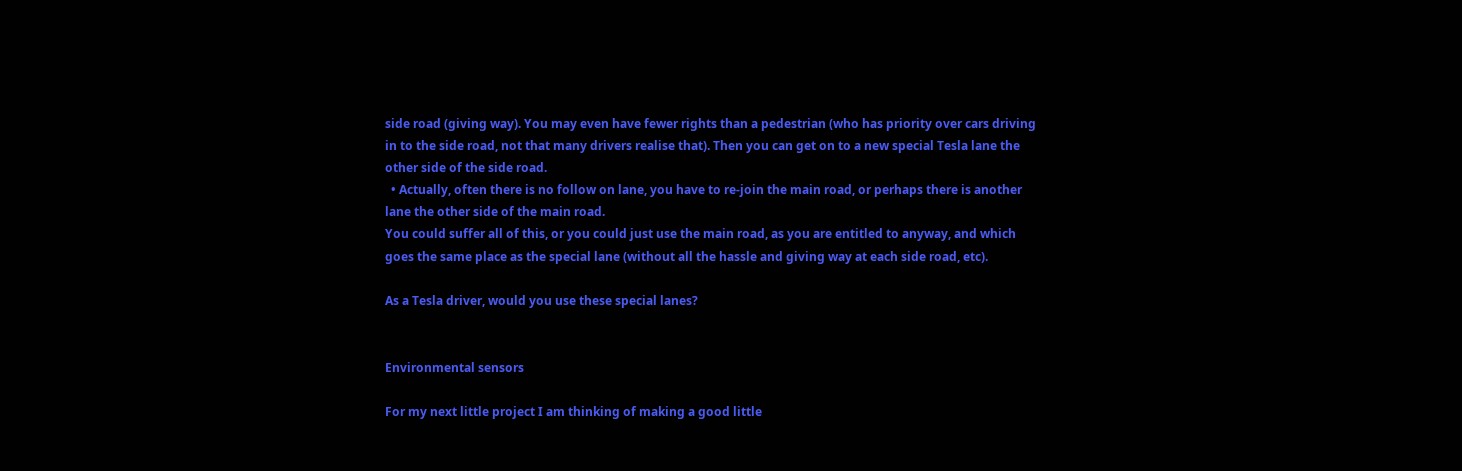side road (giving way). You may even have fewer rights than a pedestrian (who has priority over cars driving in to the side road, not that many drivers realise that). Then you can get on to a new special Tesla lane the other side of the side road.
  • Actually, often there is no follow on lane, you have to re-join the main road, or perhaps there is another lane the other side of the main road.
You could suffer all of this, or you could just use the main road, as you are entitled to anyway, and which goes the same place as the special lane (without all the hassle and giving way at each side road, etc).

As a Tesla driver, would you use these special lanes?


Environmental sensors

For my next little project I am thinking of making a good little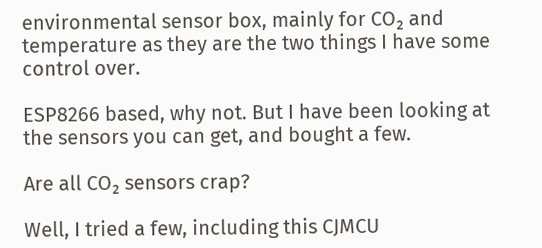environmental sensor box, mainly for CO₂ and temperature as they are the two things I have some control over.

ESP8266 based, why not. But I have been looking at the sensors you can get, and bought a few.

Are all CO₂ sensors crap?

Well, I tried a few, including this CJMCU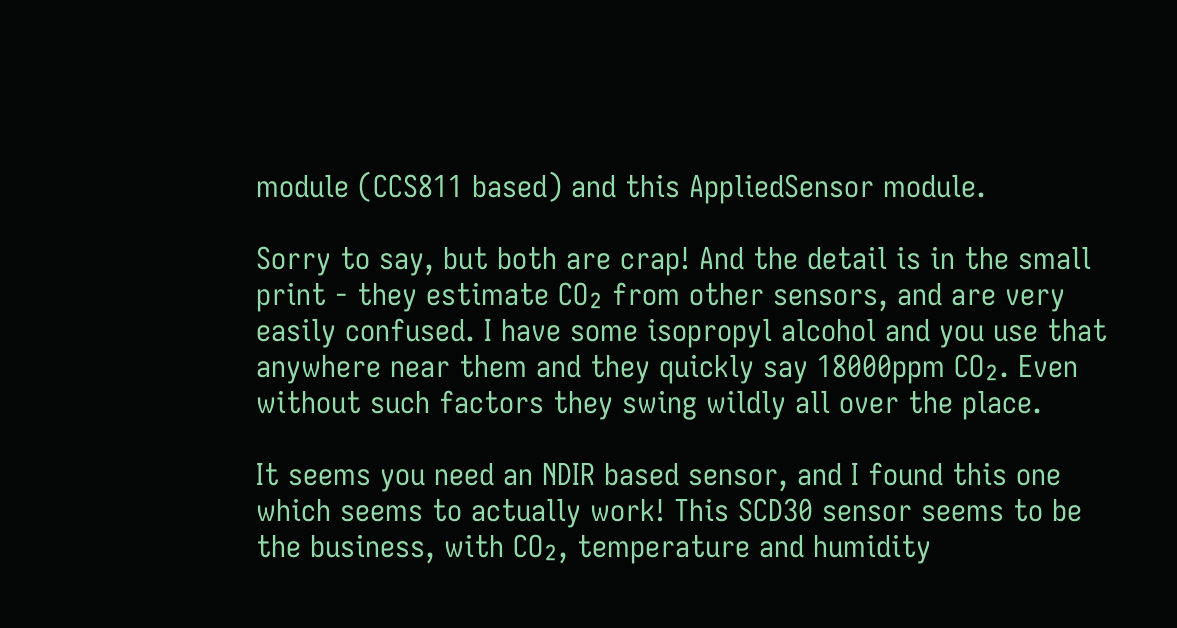module (CCS811 based) and this AppliedSensor module.

Sorry to say, but both are crap! And the detail is in the small print - they estimate CO₂ from other sensors, and are very easily confused. I have some isopropyl alcohol and you use that anywhere near them and they quickly say 18000ppm CO₂. Even without such factors they swing wildly all over the place.

It seems you need an NDIR based sensor, and I found this one which seems to actually work! This SCD30 sensor seems to be the business, with CO₂, temperature and humidity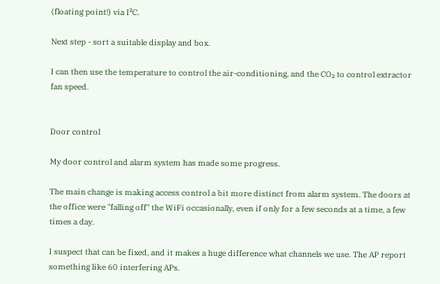(floating point!) via I²C.

Next step - sort a suitable display and box.

I can then use the temperature to control the air-conditioning, and the CO₂ to control extractor fan speed.


Door control

My door control and alarm system has made some progress.

The main change is making access control a bit more distinct from alarm system. The doors at the office were "falling off" the WiFi occasionally, even if only for a few seconds at a time, a few times a day.

I suspect that can be fixed, and it makes a huge difference what channels we use. The AP report something like 60 interfering APs.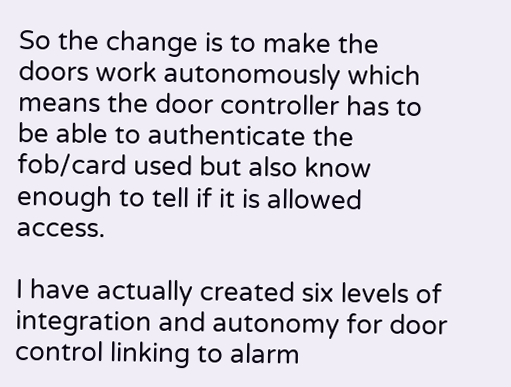So the change is to make the doors work autonomously which means the door controller has to be able to authenticate the fob/card used but also know enough to tell if it is allowed access.

I have actually created six levels of integration and autonomy for door control linking to alarm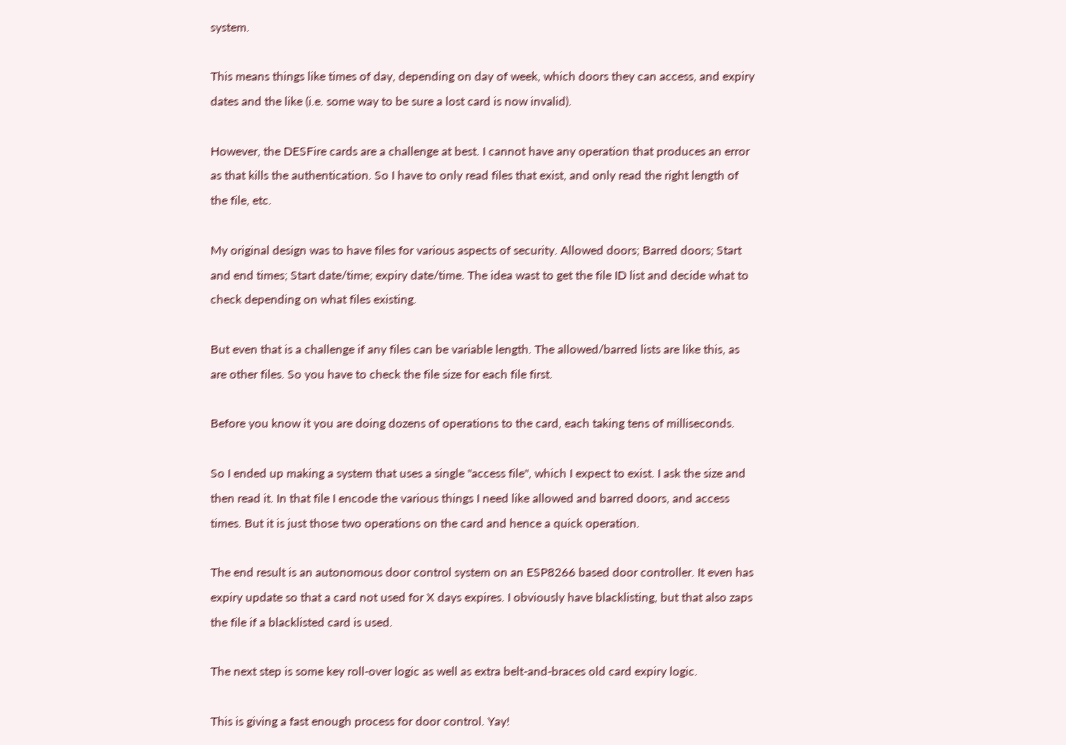system.

This means things like times of day, depending on day of week, which doors they can access, and expiry dates and the like (i.e. some way to be sure a lost card is now invalid).

However, the DESFire cards are a challenge at best. I cannot have any operation that produces an error as that kills the authentication. So I have to only read files that exist, and only read the right length of the file, etc.

My original design was to have files for various aspects of security. Allowed doors; Barred doors; Start and end times; Start date/time; expiry date/time. The idea wast to get the file ID list and decide what to check depending on what files existing.

But even that is a challenge if any files can be variable length. The allowed/barred lists are like this, as are other files. So you have to check the file size for each file first.

Before you know it you are doing dozens of operations to the card, each taking tens of milliseconds.

So I ended up making a system that uses a single "access file", which I expect to exist. I ask the size and then read it. In that file I encode the various things I need like allowed and barred doors, and access times. But it is just those two operations on the card and hence a quick operation.

The end result is an autonomous door control system on an ESP8266 based door controller. It even has expiry update so that a card not used for X days expires. I obviously have blacklisting, but that also zaps the file if a blacklisted card is used.

The next step is some key roll-over logic as well as extra belt-and-braces old card expiry logic.

This is giving a fast enough process for door control. Yay!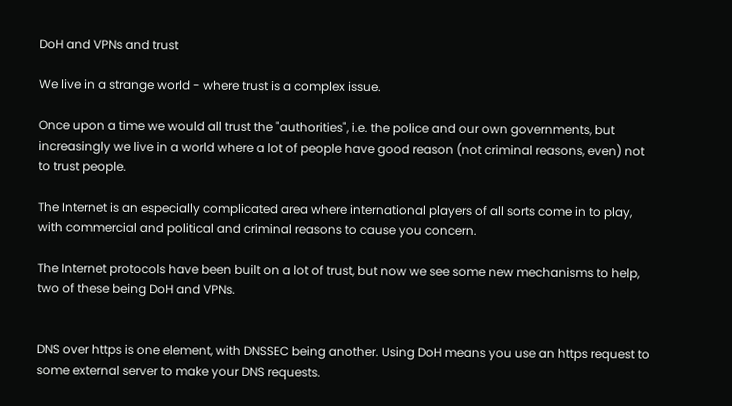DoH and VPNs and trust

We live in a strange world - where trust is a complex issue.

Once upon a time we would all trust the "authorities", i.e. the police and our own governments, but increasingly we live in a world where a lot of people have good reason (not criminal reasons, even) not to trust people.

The Internet is an especially complicated area where international players of all sorts come in to play, with commercial and political and criminal reasons to cause you concern.

The Internet protocols have been built on a lot of trust, but now we see some new mechanisms to help, two of these being DoH and VPNs.


DNS over https is one element, with DNSSEC being another. Using DoH means you use an https request to some external server to make your DNS requests.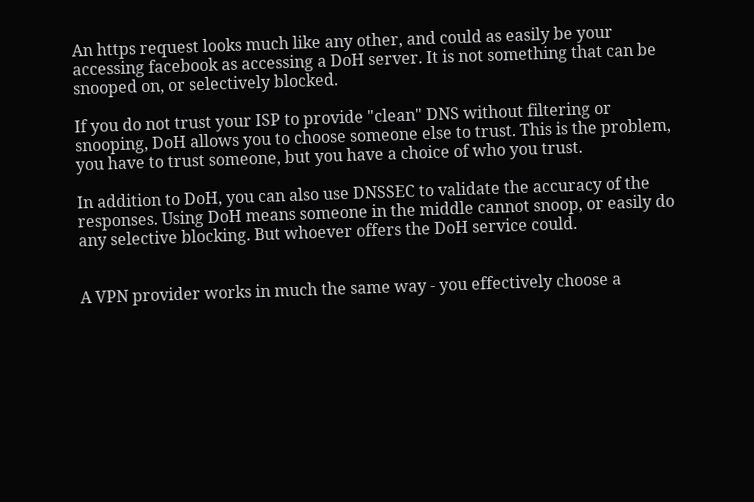An https request looks much like any other, and could as easily be your accessing facebook as accessing a DoH server. It is not something that can be snooped on, or selectively blocked.

If you do not trust your ISP to provide "clean" DNS without filtering or snooping, DoH allows you to choose someone else to trust. This is the problem, you have to trust someone, but you have a choice of who you trust.

In addition to DoH, you can also use DNSSEC to validate the accuracy of the responses. Using DoH means someone in the middle cannot snoop, or easily do any selective blocking. But whoever offers the DoH service could.


A VPN provider works in much the same way - you effectively choose a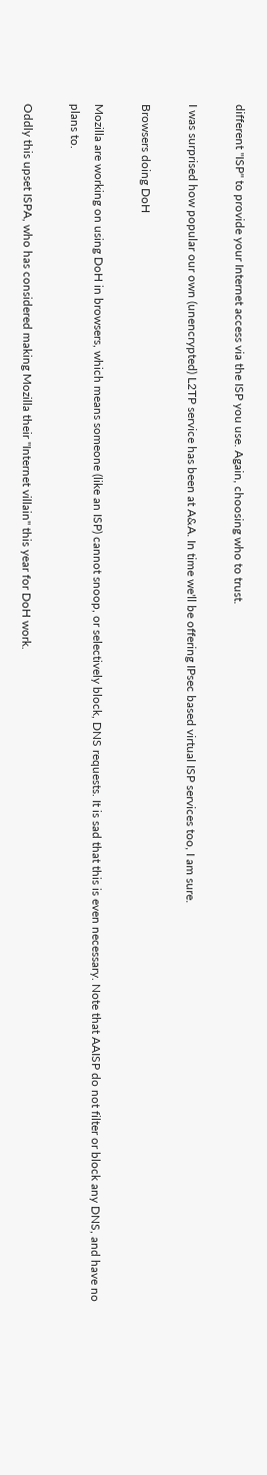different "ISP" to provide your Internet access via the ISP you use. Again, choosing who to trust.

I was surprised how popular our own (unencrypted) L2TP service has been at A&A. In time we'll be offering IPsec based virtual ISP services too, I am sure.

Browsers doing DoH

Mozilla are working on using DoH in browsers, which means someone (like an ISP) cannot snoop, or selectively block, DNS requests. It is sad that this is even necessary. Note that AAISP do not filter or block any DNS, and have no plans to.

Oddly this upset ISPA, who has considered making Mozilla their "Internet villain" this year for DoH work.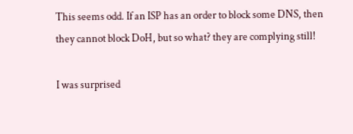This seems odd. If an ISP has an order to block some DNS, then they cannot block DoH, but so what? they are complying still!

I was surprised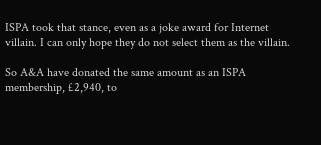ISPA took that stance, even as a joke award for Internet villain. I can only hope they do not select them as the villain.

So A&A have donated the same amount as an ISPA membership, £2,940, to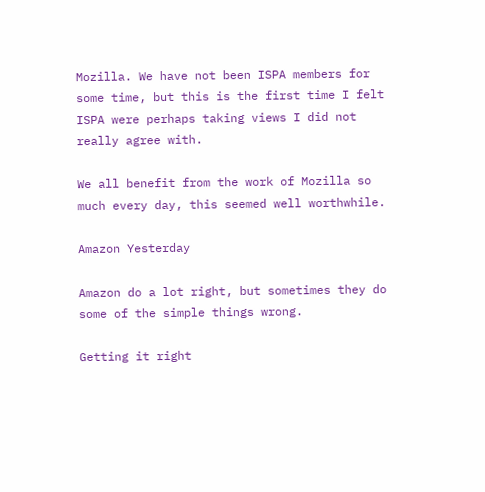Mozilla. We have not been ISPA members for some time, but this is the first time I felt ISPA were perhaps taking views I did not really agree with.

We all benefit from the work of Mozilla so much every day, this seemed well worthwhile.

Amazon Yesterday

Amazon do a lot right, but sometimes they do some of the simple things wrong.

Getting it right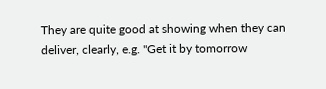They are quite good at showing when they can deliver, clearly, e.g. "Get it by tomorrow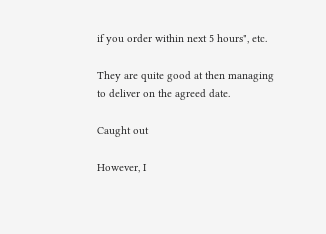if you order within next 5 hours", etc.

They are quite good at then managing to deliver on the agreed date.

Caught out

However, I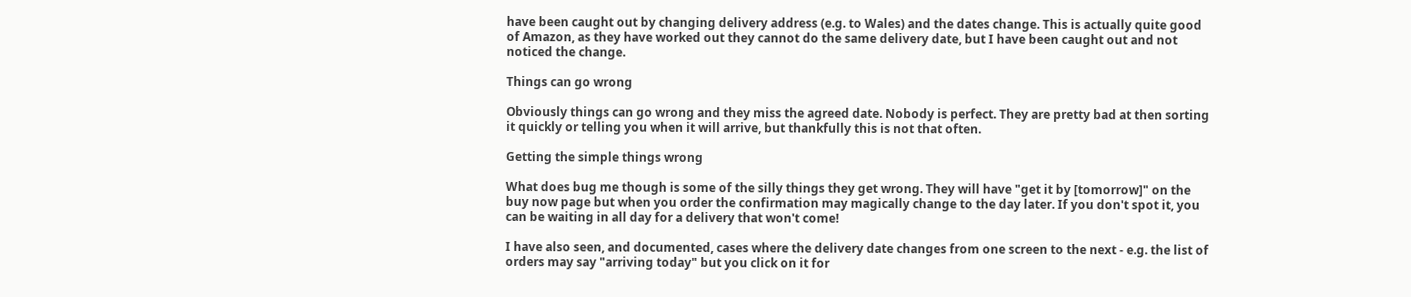have been caught out by changing delivery address (e.g. to Wales) and the dates change. This is actually quite good of Amazon, as they have worked out they cannot do the same delivery date, but I have been caught out and not noticed the change.

Things can go wrong

Obviously things can go wrong and they miss the agreed date. Nobody is perfect. They are pretty bad at then sorting it quickly or telling you when it will arrive, but thankfully this is not that often.

Getting the simple things wrong

What does bug me though is some of the silly things they get wrong. They will have "get it by [tomorrow]" on the buy now page but when you order the confirmation may magically change to the day later. If you don't spot it, you can be waiting in all day for a delivery that won't come!

I have also seen, and documented, cases where the delivery date changes from one screen to the next - e.g. the list of orders may say "arriving today" but you click on it for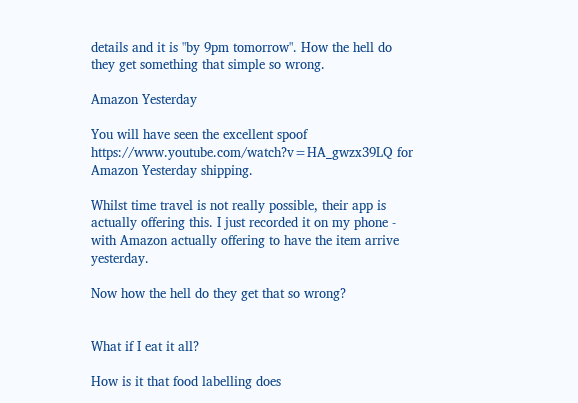details and it is "by 9pm tomorrow". How the hell do they get something that simple so wrong.

Amazon Yesterday

You will have seen the excellent spoof https://www.youtube.com/watch?v=HA_gwzx39LQ for Amazon Yesterday shipping.

Whilst time travel is not really possible, their app is actually offering this. I just recorded it on my phone - with Amazon actually offering to have the item arrive yesterday.

Now how the hell do they get that so wrong?


What if I eat it all?

How is it that food labelling does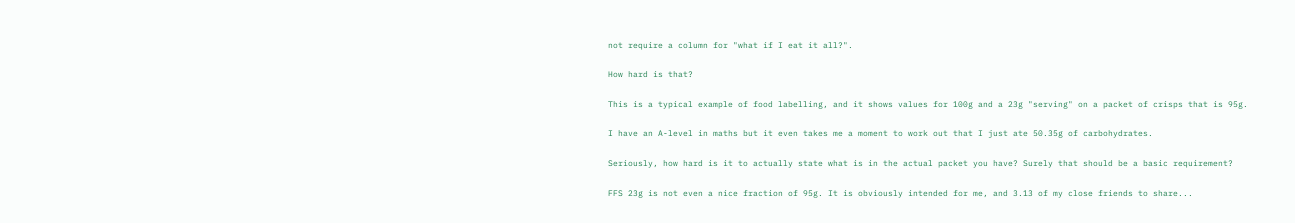not require a column for "what if I eat it all?".

How hard is that?

This is a typical example of food labelling, and it shows values for 100g and a 23g "serving" on a packet of crisps that is 95g.

I have an A-level in maths but it even takes me a moment to work out that I just ate 50.35g of carbohydrates.

Seriously, how hard is it to actually state what is in the actual packet you have? Surely that should be a basic requirement?

FFS 23g is not even a nice fraction of 95g. It is obviously intended for me, and 3.13 of my close friends to share...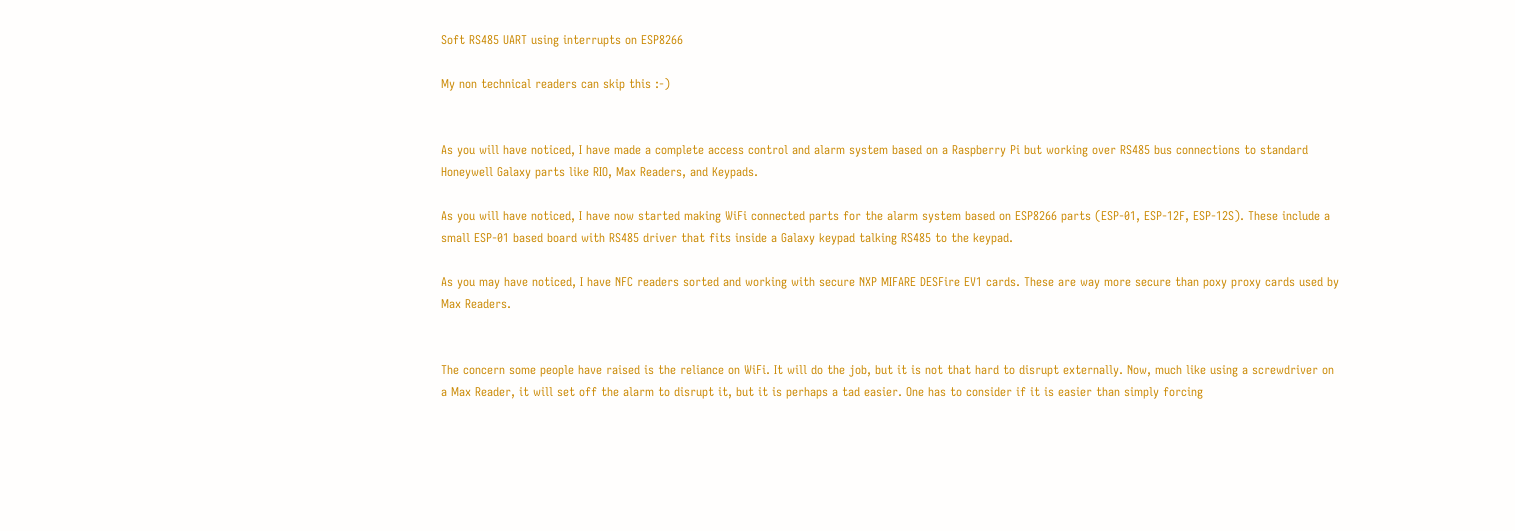Soft RS485 UART using interrupts on ESP8266

My non technical readers can skip this :-)


As you will have noticed, I have made a complete access control and alarm system based on a Raspberry Pi but working over RS485 bus connections to standard Honeywell Galaxy parts like RIO, Max Readers, and Keypads.

As you will have noticed, I have now started making WiFi connected parts for the alarm system based on ESP8266 parts (ESP-01, ESP-12F, ESP-12S). These include a small ESP-01 based board with RS485 driver that fits inside a Galaxy keypad talking RS485 to the keypad.

As you may have noticed, I have NFC readers sorted and working with secure NXP MIFARE DESFire EV1 cards. These are way more secure than poxy proxy cards used by Max Readers.


The concern some people have raised is the reliance on WiFi. It will do the job, but it is not that hard to disrupt externally. Now, much like using a screwdriver on a Max Reader, it will set off the alarm to disrupt it, but it is perhaps a tad easier. One has to consider if it is easier than simply forcing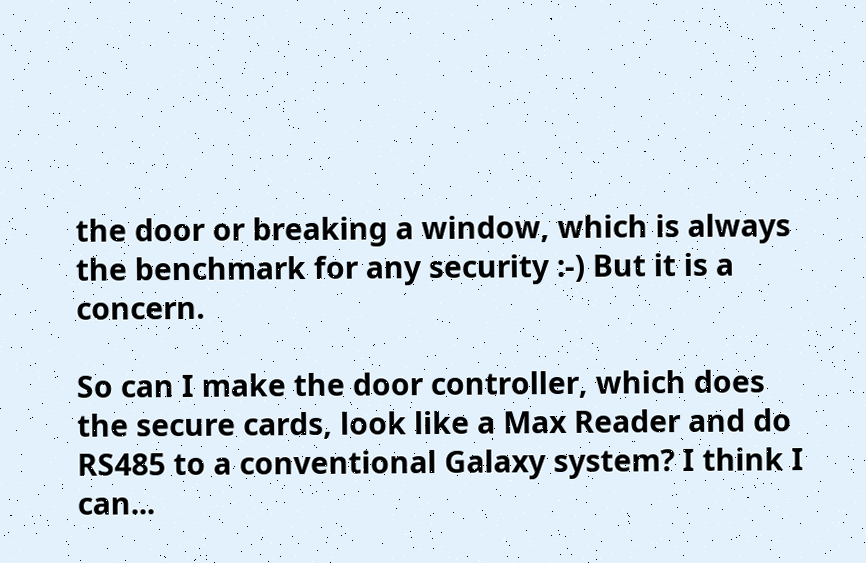the door or breaking a window, which is always the benchmark for any security :-) But it is a concern.

So can I make the door controller, which does the secure cards, look like a Max Reader and do RS485 to a conventional Galaxy system? I think I can...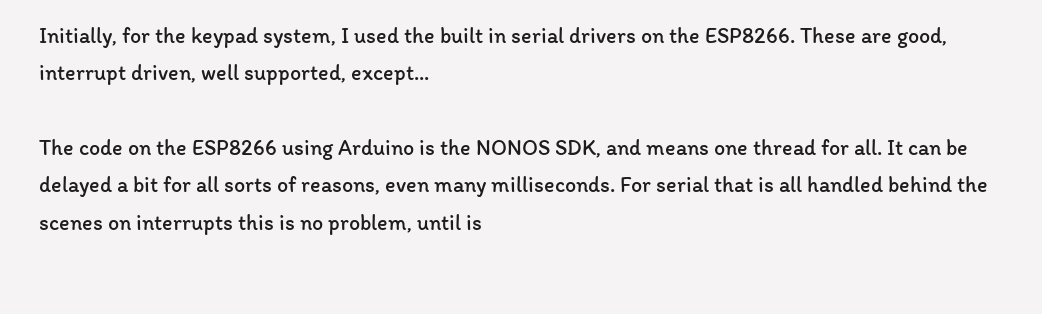Initially, for the keypad system, I used the built in serial drivers on the ESP8266. These are good, interrupt driven, well supported, except...

The code on the ESP8266 using Arduino is the NONOS SDK, and means one thread for all. It can be delayed a bit for all sorts of reasons, even many milliseconds. For serial that is all handled behind the scenes on interrupts this is no problem, until is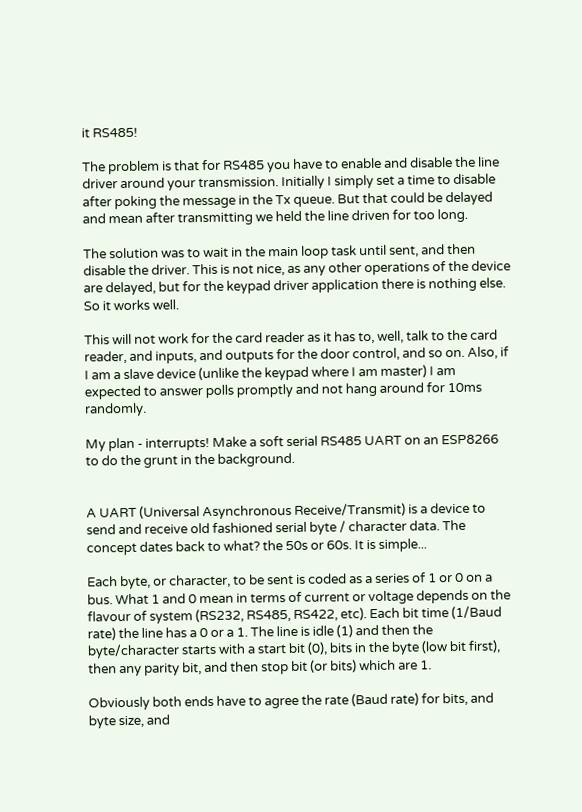it RS485!

The problem is that for RS485 you have to enable and disable the line driver around your transmission. Initially I simply set a time to disable after poking the message in the Tx queue. But that could be delayed and mean after transmitting we held the line driven for too long.

The solution was to wait in the main loop task until sent, and then disable the driver. This is not nice, as any other operations of the device are delayed, but for the keypad driver application there is nothing else. So it works well.

This will not work for the card reader as it has to, well, talk to the card reader, and inputs, and outputs for the door control, and so on. Also, if I am a slave device (unlike the keypad where I am master) I am expected to answer polls promptly and not hang around for 10ms randomly.

My plan - interrupts! Make a soft serial RS485 UART on an ESP8266 to do the grunt in the background.


A UART (Universal Asynchronous Receive/Transmit) is a device to send and receive old fashioned serial byte / character data. The concept dates back to what? the 50s or 60s. It is simple...

Each byte, or character, to be sent is coded as a series of 1 or 0 on a bus. What 1 and 0 mean in terms of current or voltage depends on the flavour of system (RS232, RS485, RS422, etc). Each bit time (1/Baud rate) the line has a 0 or a 1. The line is idle (1) and then the byte/character starts with a start bit (0), bits in the byte (low bit first), then any parity bit, and then stop bit (or bits) which are 1.

Obviously both ends have to agree the rate (Baud rate) for bits, and byte size, and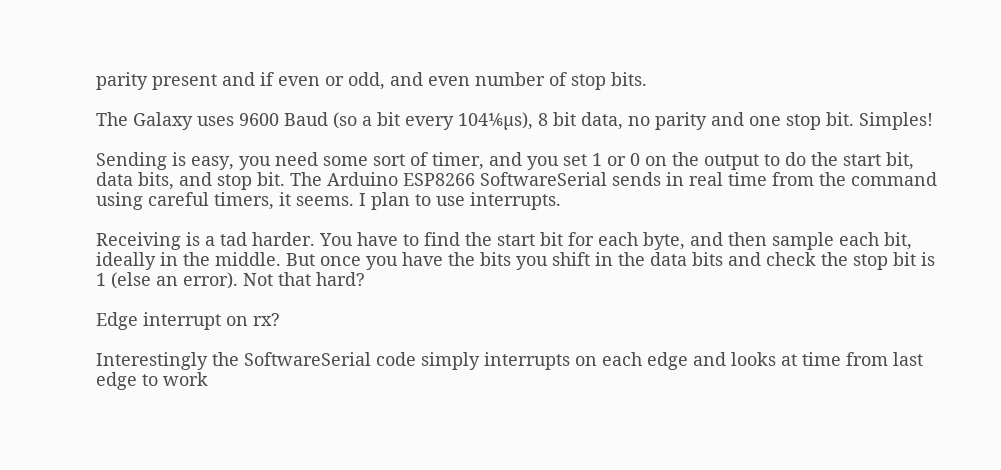parity present and if even or odd, and even number of stop bits.

The Galaxy uses 9600 Baud (so a bit every 104⅙µs), 8 bit data, no parity and one stop bit. Simples!

Sending is easy, you need some sort of timer, and you set 1 or 0 on the output to do the start bit, data bits, and stop bit. The Arduino ESP8266 SoftwareSerial sends in real time from the command using careful timers, it seems. I plan to use interrupts.

Receiving is a tad harder. You have to find the start bit for each byte, and then sample each bit, ideally in the middle. But once you have the bits you shift in the data bits and check the stop bit is 1 (else an error). Not that hard?

Edge interrupt on rx?

Interestingly the SoftwareSerial code simply interrupts on each edge and looks at time from last edge to work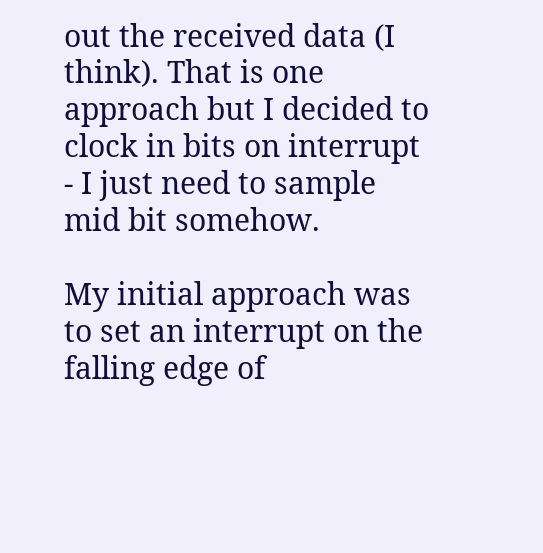out the received data (I think). That is one approach but I decided to clock in bits on interrupt - I just need to sample mid bit somehow.

My initial approach was to set an interrupt on the falling edge of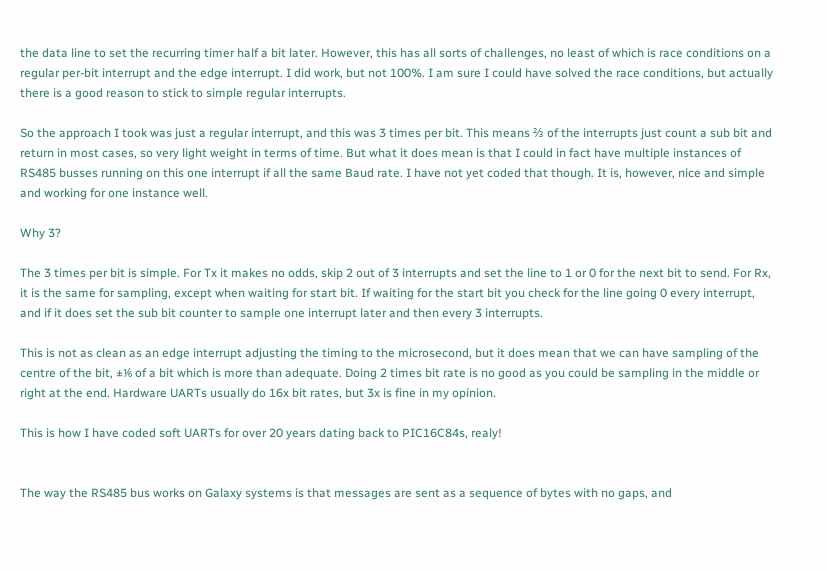the data line to set the recurring timer half a bit later. However, this has all sorts of challenges, no least of which is race conditions on a regular per-bit interrupt and the edge interrupt. I did work, but not 100%. I am sure I could have solved the race conditions, but actually there is a good reason to stick to simple regular interrupts.

So the approach I took was just a regular interrupt, and this was 3 times per bit. This means ⅔ of the interrupts just count a sub bit and return in most cases, so very light weight in terms of time. But what it does mean is that I could in fact have multiple instances of RS485 busses running on this one interrupt if all the same Baud rate. I have not yet coded that though. It is, however, nice and simple and working for one instance well.

Why 3?

The 3 times per bit is simple. For Tx it makes no odds, skip 2 out of 3 interrupts and set the line to 1 or 0 for the next bit to send. For Rx, it is the same for sampling, except when waiting for start bit. If waiting for the start bit you check for the line going 0 every interrupt, and if it does set the sub bit counter to sample one interrupt later and then every 3 interrupts.

This is not as clean as an edge interrupt adjusting the timing to the microsecond, but it does mean that we can have sampling of the centre of the bit, ±⅙ of a bit which is more than adequate. Doing 2 times bit rate is no good as you could be sampling in the middle or right at the end. Hardware UARTs usually do 16x bit rates, but 3x is fine in my opinion.

This is how I have coded soft UARTs for over 20 years dating back to PIC16C84s, realy!


The way the RS485 bus works on Galaxy systems is that messages are sent as a sequence of bytes with no gaps, and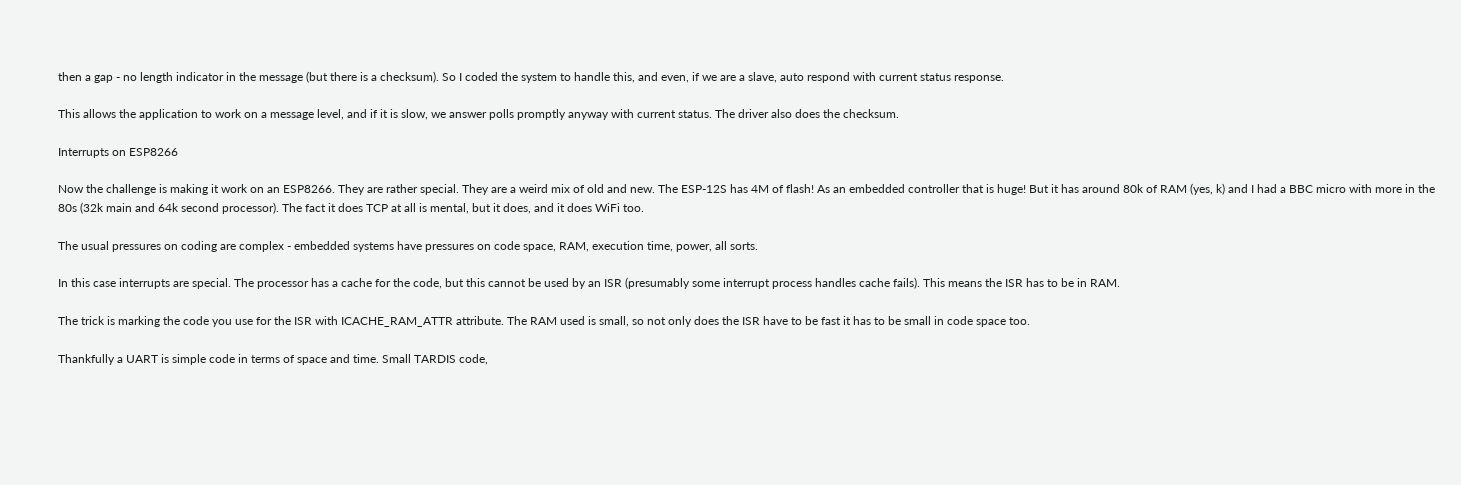then a gap - no length indicator in the message (but there is a checksum). So I coded the system to handle this, and even, if we are a slave, auto respond with current status response.

This allows the application to work on a message level, and if it is slow, we answer polls promptly anyway with current status. The driver also does the checksum.

Interrupts on ESP8266

Now the challenge is making it work on an ESP8266. They are rather special. They are a weird mix of old and new. The ESP-12S has 4M of flash! As an embedded controller that is huge! But it has around 80k of RAM (yes, k) and I had a BBC micro with more in the 80s (32k main and 64k second processor). The fact it does TCP at all is mental, but it does, and it does WiFi too.

The usual pressures on coding are complex - embedded systems have pressures on code space, RAM, execution time, power, all sorts.

In this case interrupts are special. The processor has a cache for the code, but this cannot be used by an ISR (presumably some interrupt process handles cache fails). This means the ISR has to be in RAM.

The trick is marking the code you use for the ISR with ICACHE_RAM_ATTR attribute. The RAM used is small, so not only does the ISR have to be fast it has to be small in code space too.

Thankfully a UART is simple code in terms of space and time. Small TARDIS code,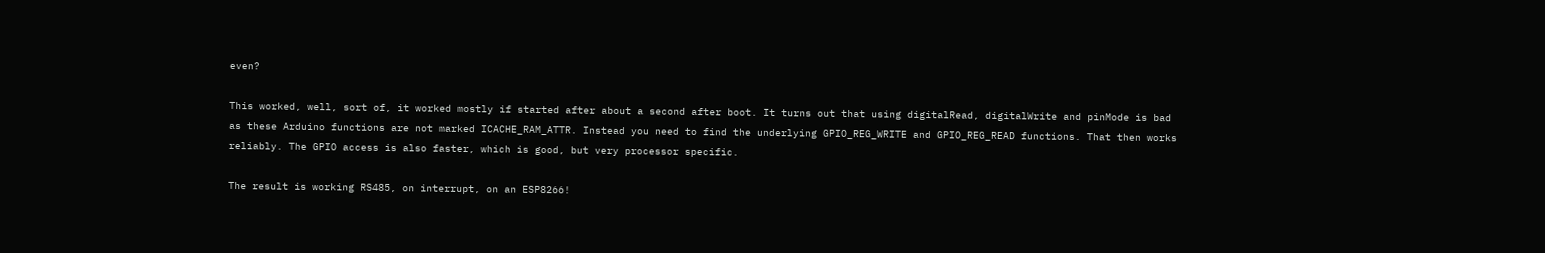even?

This worked, well, sort of, it worked mostly if started after about a second after boot. It turns out that using digitalRead, digitalWrite and pinMode is bad as these Arduino functions are not marked ICACHE_RAM_ATTR. Instead you need to find the underlying GPIO_REG_WRITE and GPIO_REG_READ functions. That then works reliably. The GPIO access is also faster, which is good, but very processor specific.

The result is working RS485, on interrupt, on an ESP8266!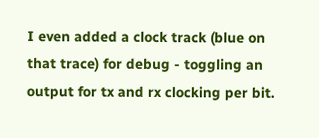I even added a clock track (blue on that trace) for debug - toggling an output for tx and rx clocking per bit.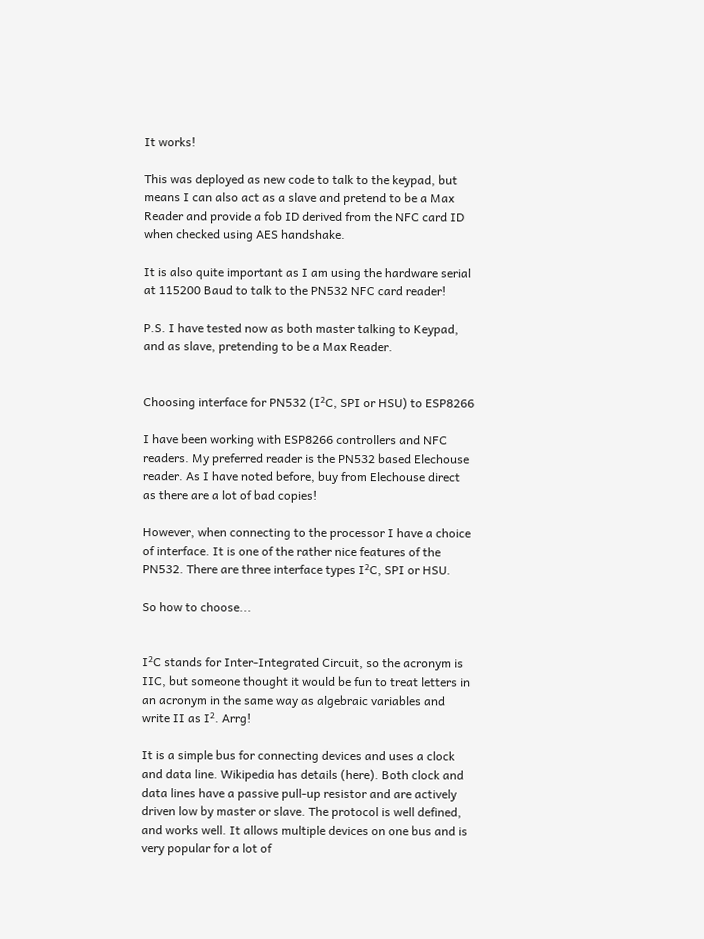It works!

This was deployed as new code to talk to the keypad, but means I can also act as a slave and pretend to be a Max Reader and provide a fob ID derived from the NFC card ID when checked using AES handshake.

It is also quite important as I am using the hardware serial at 115200 Baud to talk to the PN532 NFC card reader!

P.S. I have tested now as both master talking to Keypad, and as slave, pretending to be a Max Reader.


Choosing interface for PN532 (I²C, SPI or HSU) to ESP8266

I have been working with ESP8266 controllers and NFC readers. My preferred reader is the PN532 based Elechouse reader. As I have noted before, buy from Elechouse direct as there are a lot of bad copies!

However, when connecting to the processor I have a choice of interface. It is one of the rather nice features of the PN532. There are three interface types I²C, SPI or HSU.

So how to choose...


I²C stands for Inter-Integrated Circuit, so the acronym is IIC, but someone thought it would be fun to treat letters in an acronym in the same way as algebraic variables and write II as I². Arrg!

It is a simple bus for connecting devices and uses a clock and data line. Wikipedia has details (here). Both clock and data lines have a passive pull-up resistor and are actively driven low by master or slave. The protocol is well defined, and works well. It allows multiple devices on one bus and is very popular for a lot of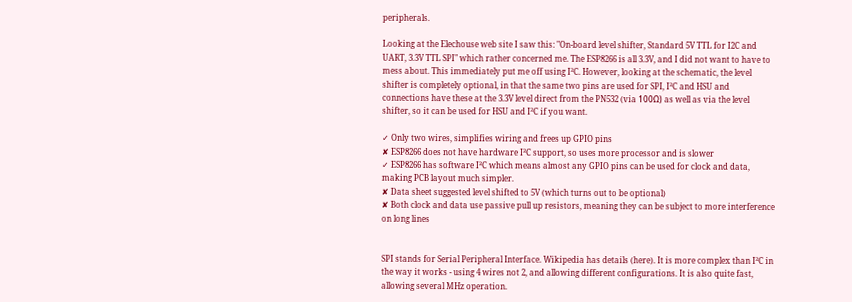peripherals.

Looking at the Elechouse web site I saw this: "On-board level shifter, Standard 5V TTL for I2C and UART, 3.3V TTL SPI" which rather concerned me. The ESP8266 is all 3.3V, and I did not want to have to mess about. This immediately put me off using I²C. However, looking at the schematic, the level shifter is completely optional, in that the same two pins are used for SPI, I²C and HSU and connections have these at the 3.3V level direct from the PN532 (via 100Ω) as well as via the level shifter, so it can be used for HSU and I²C if you want.

✓ Only two wires, simplifies wiring and frees up GPIO pins
✘ ESP8266 does not have hardware I²C support, so uses more processor and is slower
✓ ESP8266 has software I²C which means almost any GPIO pins can be used for clock and data, making PCB layout much simpler.
✘ Data sheet suggested level shifted to 5V (which turns out to be optional)
✘ Both clock and data use passive pull up resistors, meaning they can be subject to more interference on long lines


SPI stands for Serial Peripheral Interface. Wikipedia has details (here). It is more complex than I²C in the way it works - using 4 wires not 2, and allowing different configurations. It is also quite fast, allowing several MHz operation.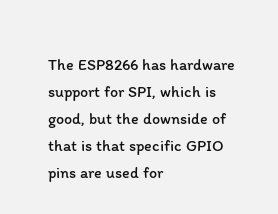The ESP8266 has hardware support for SPI, which is good, but the downside of that is that specific GPIO pins are used for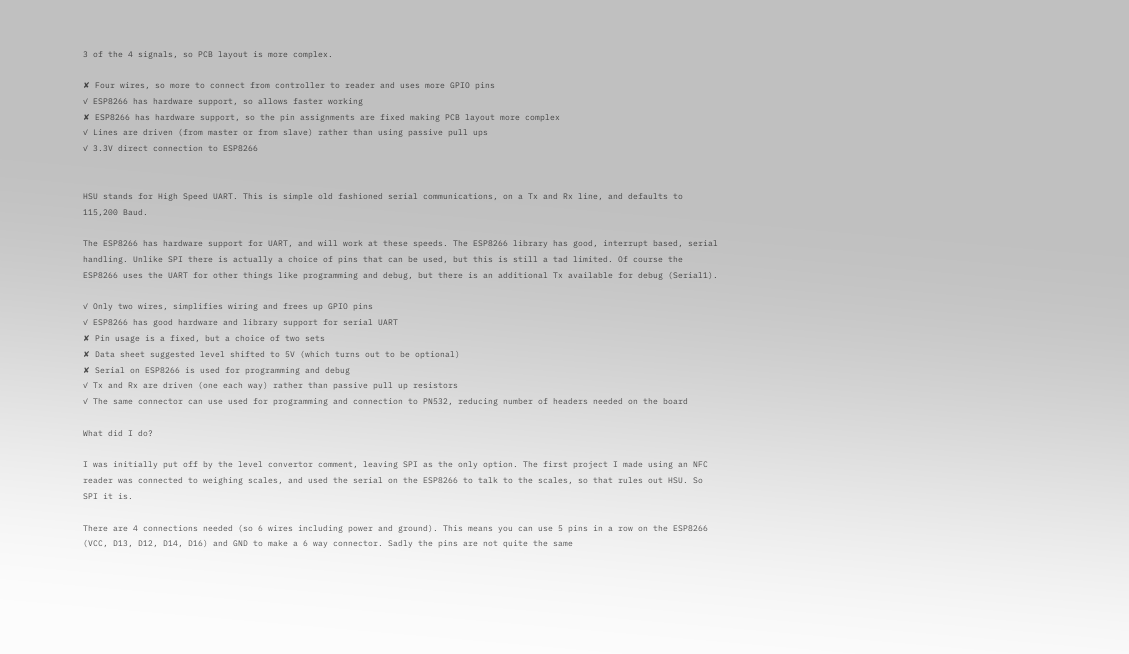3 of the 4 signals, so PCB layout is more complex.

✘ Four wires, so more to connect from controller to reader and uses more GPIO pins
✓ ESP8266 has hardware support, so allows faster working
✘ ESP8266 has hardware support, so the pin assignments are fixed making PCB layout more complex
✓ Lines are driven (from master or from slave) rather than using passive pull ups
✓ 3.3V direct connection to ESP8266


HSU stands for High Speed UART. This is simple old fashioned serial communications, on a Tx and Rx line, and defaults to 115,200 Baud.

The ESP8266 has hardware support for UART, and will work at these speeds. The ESP8266 library has good, interrupt based, serial handling. Unlike SPI there is actually a choice of pins that can be used, but this is still a tad limited. Of course the ESP8266 uses the UART for other things like programming and debug, but there is an additional Tx available for debug (Serial1).

✓ Only two wires, simplifies wiring and frees up GPIO pins
✓ ESP8266 has good hardware and library support for serial UART
✘ Pin usage is a fixed, but a choice of two sets
✘ Data sheet suggested level shifted to 5V (which turns out to be optional)
✘ Serial on ESP8266 is used for programming and debug
✓ Tx and Rx are driven (one each way) rather than passive pull up resistors
✓ The same connector can use used for programming and connection to PN532, reducing number of headers needed on the board

What did I do?

I was initially put off by the level convertor comment, leaving SPI as the only option. The first project I made using an NFC reader was connected to weighing scales, and used the serial on the ESP8266 to talk to the scales, so that rules out HSU. So SPI it is.

There are 4 connections needed (so 6 wires including power and ground). This means you can use 5 pins in a row on the ESP8266 (VCC, D13, D12, D14, D16) and GND to make a 6 way connector. Sadly the pins are not quite the same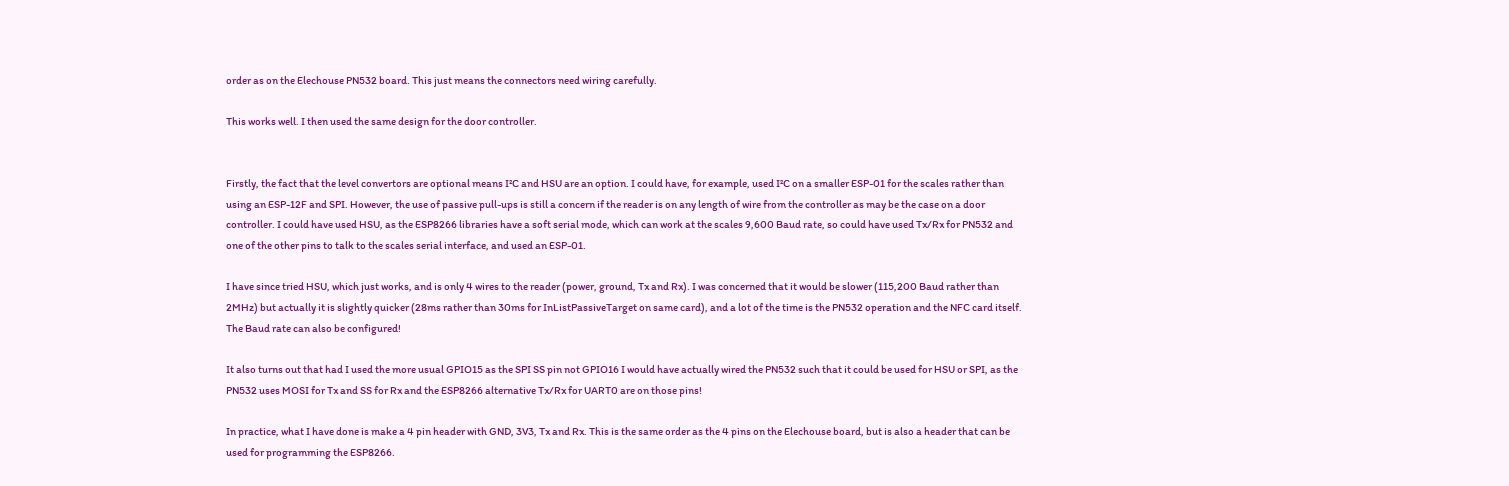order as on the Elechouse PN532 board. This just means the connectors need wiring carefully.

This works well. I then used the same design for the door controller.


Firstly, the fact that the level convertors are optional means I²C and HSU are an option. I could have, for example, used I²C on a smaller ESP-01 for the scales rather than using an ESP-12F and SPI. However, the use of passive pull-ups is still a concern if the reader is on any length of wire from the controller as may be the case on a door controller. I could have used HSU, as the ESP8266 libraries have a soft serial mode, which can work at the scales 9,600 Baud rate, so could have used Tx/Rx for PN532 and one of the other pins to talk to the scales serial interface, and used an ESP-01.

I have since tried HSU, which just works, and is only 4 wires to the reader (power, ground, Tx and Rx). I was concerned that it would be slower (115,200 Baud rather than 2MHz) but actually it is slightly quicker (28ms rather than 30ms for InListPassiveTarget on same card), and a lot of the time is the PN532 operation and the NFC card itself. The Baud rate can also be configured!

It also turns out that had I used the more usual GPIO15 as the SPI SS pin not GPIO16 I would have actually wired the PN532 such that it could be used for HSU or SPI, as the PN532 uses MOSI for Tx and SS for Rx and the ESP8266 alternative Tx/Rx for UART0 are on those pins!

In practice, what I have done is make a 4 pin header with GND, 3V3, Tx and Rx. This is the same order as the 4 pins on the Elechouse board, but is also a header that can be used for programming the ESP8266.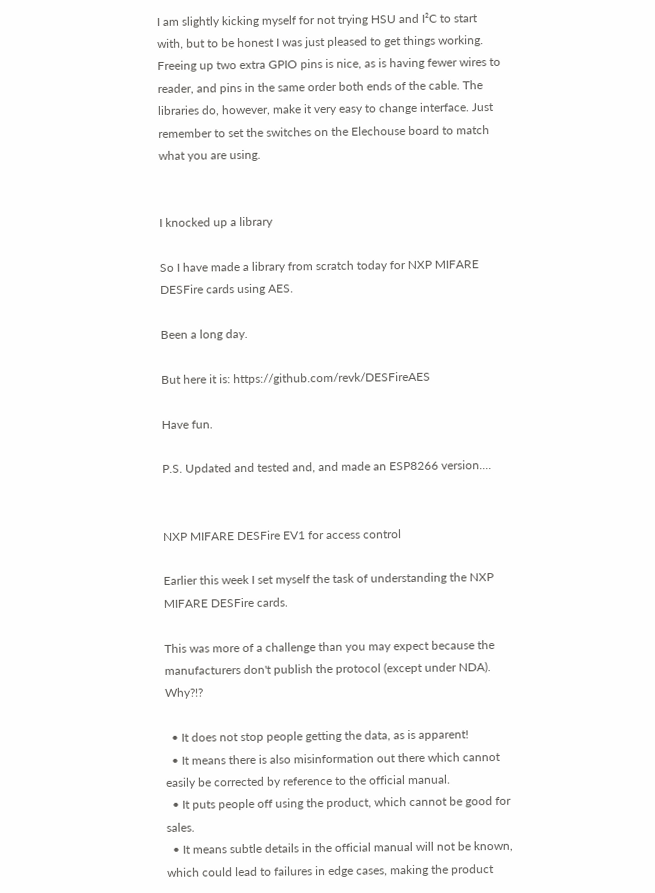I am slightly kicking myself for not trying HSU and I²C to start with, but to be honest I was just pleased to get things working. Freeing up two extra GPIO pins is nice, as is having fewer wires to reader, and pins in the same order both ends of the cable. The libraries do, however, make it very easy to change interface. Just remember to set the switches on the Elechouse board to match what you are using.


I knocked up a library

So I have made a library from scratch today for NXP MIFARE DESFire cards using AES.

Been a long day.

But here it is: https://github.com/revk/DESFireAES

Have fun.

P.S. Updated and tested and, and made an ESP8266 version....


NXP MIFARE DESFire EV1 for access control

Earlier this week I set myself the task of understanding the NXP MIFARE DESFire cards.

This was more of a challenge than you may expect because the manufacturers don't publish the protocol (except under NDA). Why?!?

  • It does not stop people getting the data, as is apparent!
  • It means there is also misinformation out there which cannot easily be corrected by reference to the official manual.
  • It puts people off using the product, which cannot be good for sales.
  • It means subtle details in the official manual will not be known, which could lead to failures in edge cases, making the product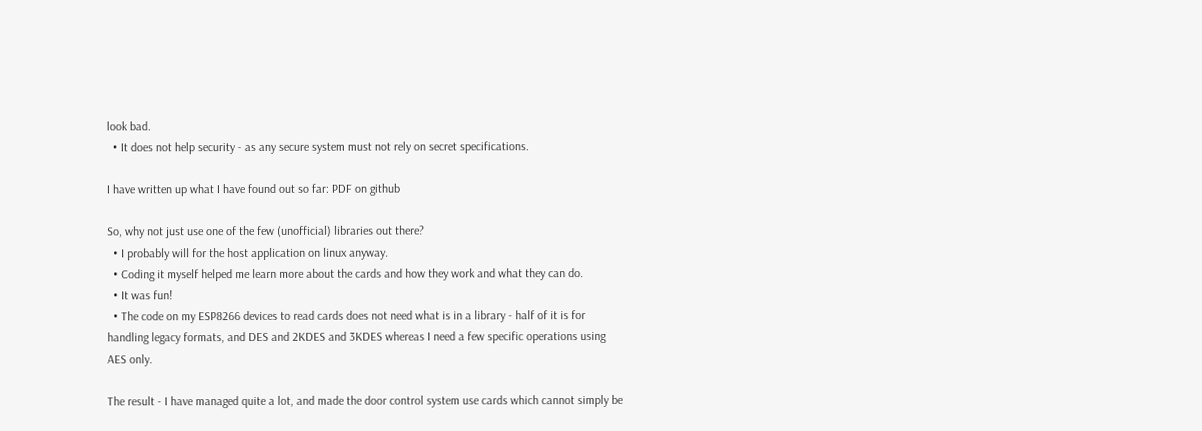look bad.
  • It does not help security - as any secure system must not rely on secret specifications.

I have written up what I have found out so far: PDF on github

So, why not just use one of the few (unofficial) libraries out there?
  • I probably will for the host application on linux anyway.
  • Coding it myself helped me learn more about the cards and how they work and what they can do.
  • It was fun!
  • The code on my ESP8266 devices to read cards does not need what is in a library - half of it is for handling legacy formats, and DES and 2KDES and 3KDES whereas I need a few specific operations using AES only.

The result - I have managed quite a lot, and made the door control system use cards which cannot simply be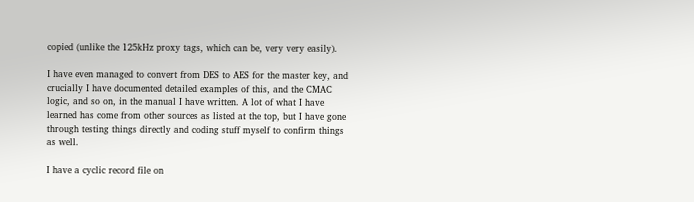copied (unlike the 125kHz proxy tags, which can be, very very easily).

I have even managed to convert from DES to AES for the master key, and crucially I have documented detailed examples of this, and the CMAC logic, and so on, in the manual I have written. A lot of what I have learned has come from other sources as listed at the top, but I have gone through testing things directly and coding stuff myself to confirm things as well.

I have a cyclic record file on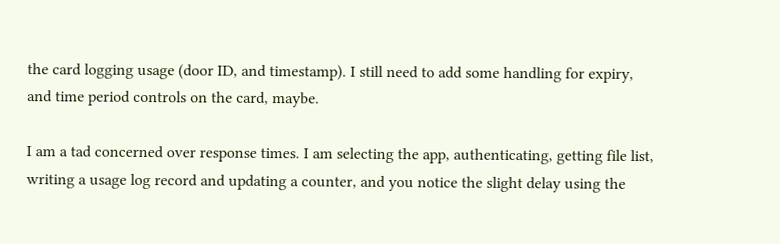the card logging usage (door ID, and timestamp). I still need to add some handling for expiry, and time period controls on the card, maybe.

I am a tad concerned over response times. I am selecting the app, authenticating, getting file list, writing a usage log record and updating a counter, and you notice the slight delay using the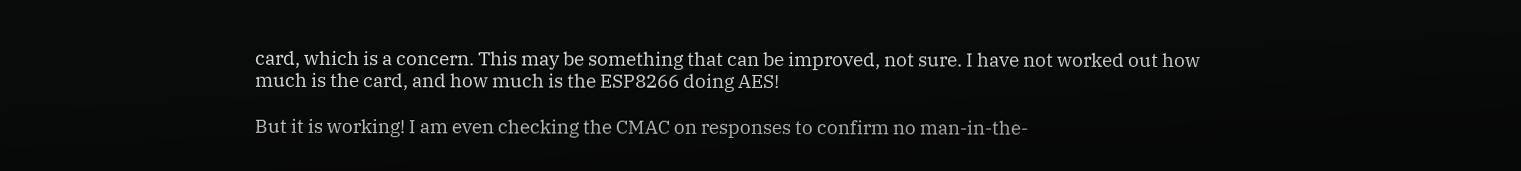card, which is a concern. This may be something that can be improved, not sure. I have not worked out how much is the card, and how much is the ESP8266 doing AES!

But it is working! I am even checking the CMAC on responses to confirm no man-in-the-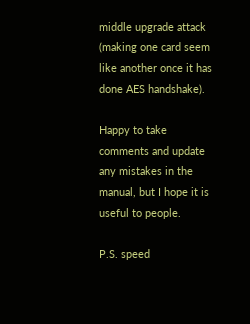middle upgrade attack (making one card seem like another once it has done AES handshake).

Happy to take comments and update any mistakes in the manual, but I hope it is useful to people.

P.S. speed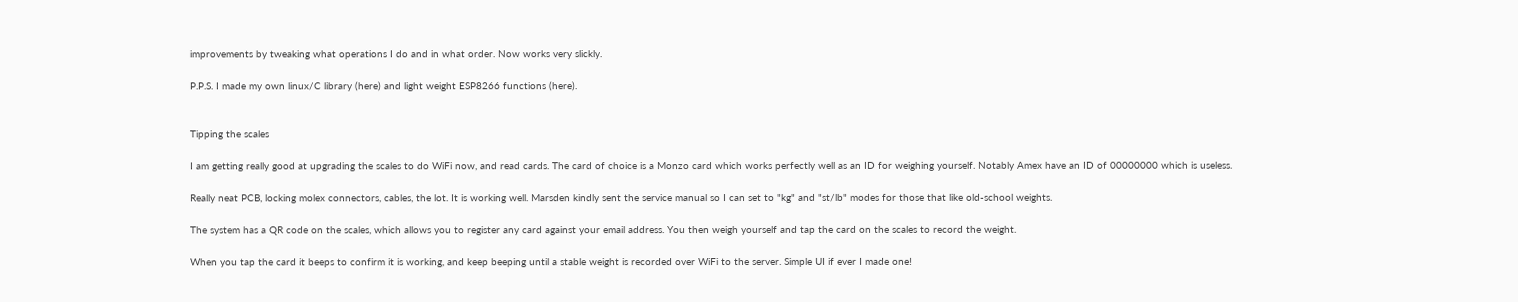improvements by tweaking what operations I do and in what order. Now works very slickly.

P.P.S. I made my own linux/C library (here) and light weight ESP8266 functions (here).


Tipping the scales

I am getting really good at upgrading the scales to do WiFi now, and read cards. The card of choice is a Monzo card which works perfectly well as an ID for weighing yourself. Notably Amex have an ID of 00000000 which is useless.

Really neat PCB, locking molex connectors, cables, the lot. It is working well. Marsden kindly sent the service manual so I can set to "kg" and "st/lb" modes for those that like old-school weights.

The system has a QR code on the scales, which allows you to register any card against your email address. You then weigh yourself and tap the card on the scales to record the weight.

When you tap the card it beeps to confirm it is working, and keep beeping until a stable weight is recorded over WiFi to the server. Simple UI if ever I made one!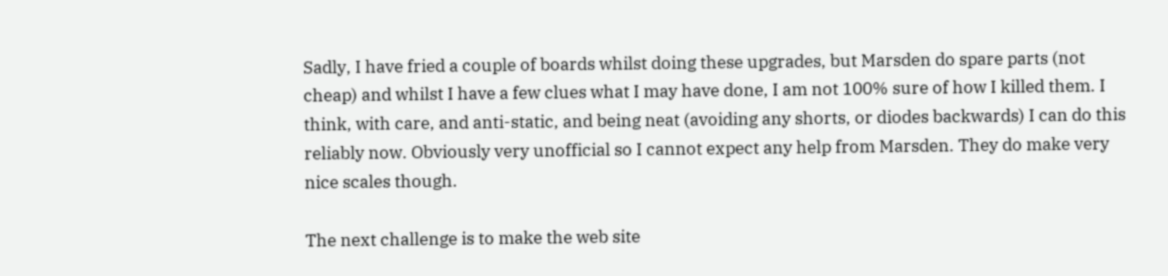Sadly, I have fried a couple of boards whilst doing these upgrades, but Marsden do spare parts (not cheap) and whilst I have a few clues what I may have done, I am not 100% sure of how I killed them. I think, with care, and anti-static, and being neat (avoiding any shorts, or diodes backwards) I can do this reliably now. Obviously very unofficial so I cannot expect any help from Marsden. They do make very nice scales though.

The next challenge is to make the web site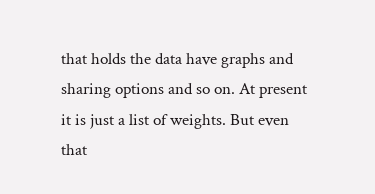that holds the data have graphs and sharing options and so on. At present it is just a list of weights. But even that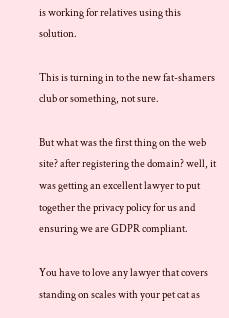is working for relatives using this solution.

This is turning in to the new fat-shamers club or something, not sure.

But what was the first thing on the web site? after registering the domain? well, it was getting an excellent lawyer to put together the privacy policy for us and ensuring we are GDPR compliant.

You have to love any lawyer that covers standing on scales with your pet cat as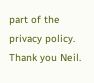part of the privacy policy. Thank you Neil.